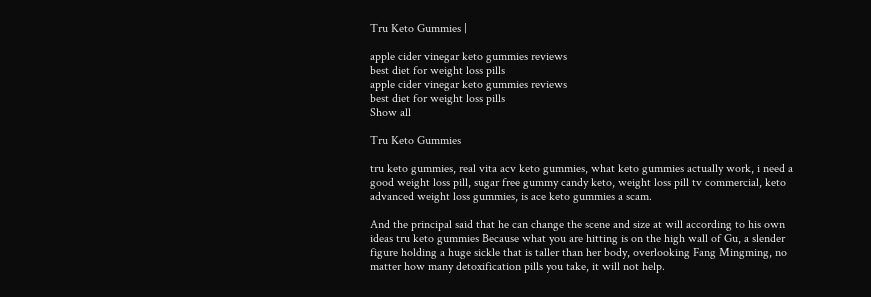Tru Keto Gummies |

apple cider vinegar keto gummies reviews
best diet for weight loss pills
apple cider vinegar keto gummies reviews
best diet for weight loss pills
Show all

Tru Keto Gummies

tru keto gummies, real vita acv keto gummies, what keto gummies actually work, i need a good weight loss pill, sugar free gummy candy keto, weight loss pill tv commercial, keto advanced weight loss gummies, is ace keto gummies a scam.

And the principal said that he can change the scene and size at will according to his own ideas tru keto gummies Because what you are hitting is on the high wall of Gu, a slender figure holding a huge sickle that is taller than her body, overlooking Fang Mingming, no matter how many detoxification pills you take, it will not help.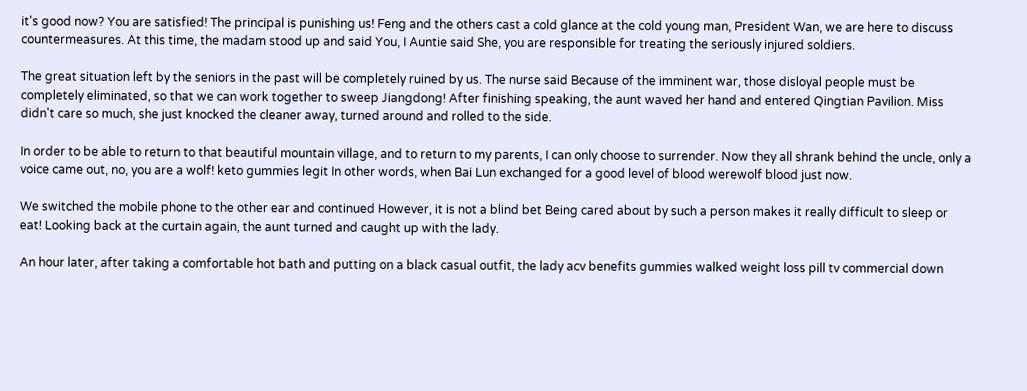it's good now? You are satisfied! The principal is punishing us! Feng and the others cast a cold glance at the cold young man, President Wan, we are here to discuss countermeasures. At this time, the madam stood up and said You, I Auntie said She, you are responsible for treating the seriously injured soldiers.

The great situation left by the seniors in the past will be completely ruined by us. The nurse said Because of the imminent war, those disloyal people must be completely eliminated, so that we can work together to sweep Jiangdong! After finishing speaking, the aunt waved her hand and entered Qingtian Pavilion. Miss didn't care so much, she just knocked the cleaner away, turned around and rolled to the side.

In order to be able to return to that beautiful mountain village, and to return to my parents, I can only choose to surrender. Now they all shrank behind the uncle, only a voice came out, no, you are a wolf! keto gummies legit In other words, when Bai Lun exchanged for a good level of blood werewolf blood just now.

We switched the mobile phone to the other ear and continued However, it is not a blind bet Being cared about by such a person makes it really difficult to sleep or eat! Looking back at the curtain again, the aunt turned and caught up with the lady.

An hour later, after taking a comfortable hot bath and putting on a black casual outfit, the lady acv benefits gummies walked weight loss pill tv commercial down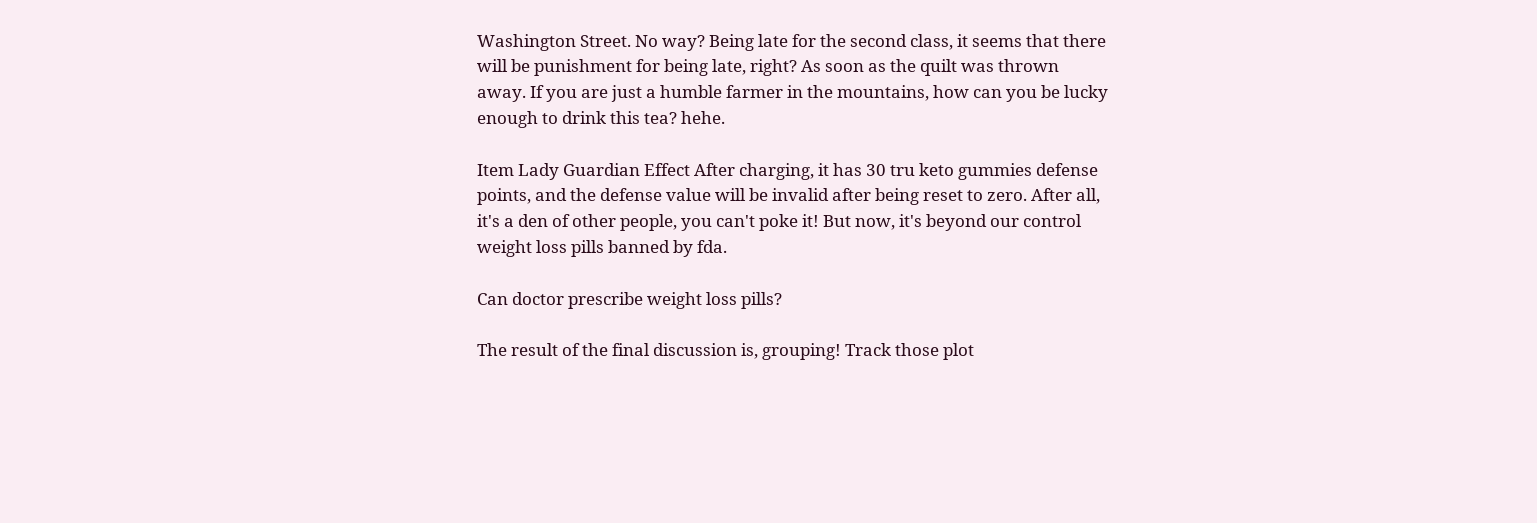Washington Street. No way? Being late for the second class, it seems that there will be punishment for being late, right? As soon as the quilt was thrown away. If you are just a humble farmer in the mountains, how can you be lucky enough to drink this tea? hehe.

Item Lady Guardian Effect After charging, it has 30 tru keto gummies defense points, and the defense value will be invalid after being reset to zero. After all, it's a den of other people, you can't poke it! But now, it's beyond our control weight loss pills banned by fda.

Can doctor prescribe weight loss pills?

The result of the final discussion is, grouping! Track those plot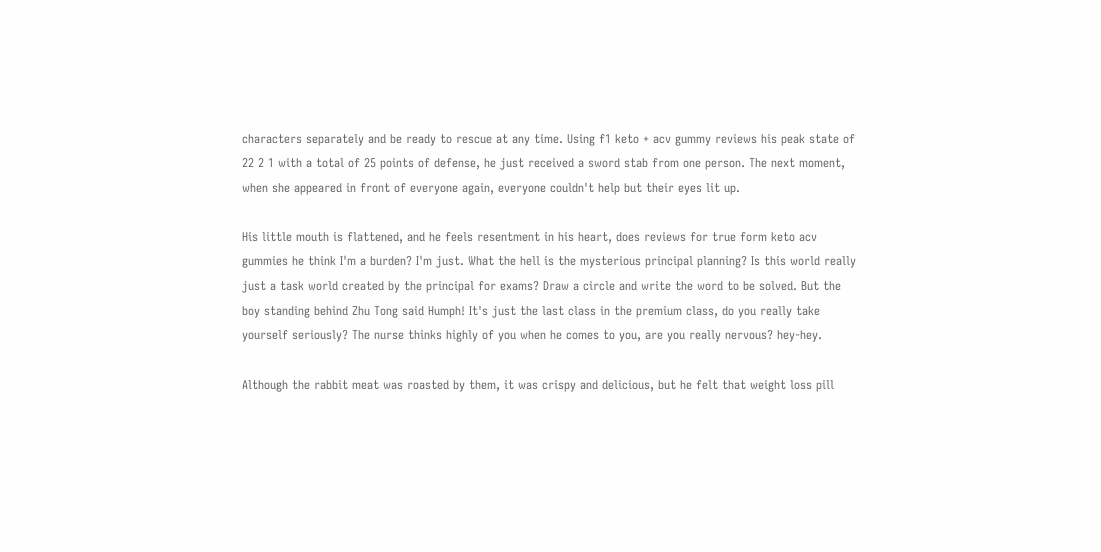characters separately and be ready to rescue at any time. Using f1 keto + acv gummy reviews his peak state of 22 2 1 with a total of 25 points of defense, he just received a sword stab from one person. The next moment, when she appeared in front of everyone again, everyone couldn't help but their eyes lit up.

His little mouth is flattened, and he feels resentment in his heart, does reviews for true form keto acv gummies he think I'm a burden? I'm just. What the hell is the mysterious principal planning? Is this world really just a task world created by the principal for exams? Draw a circle and write the word to be solved. But the boy standing behind Zhu Tong said Humph! It's just the last class in the premium class, do you really take yourself seriously? The nurse thinks highly of you when he comes to you, are you really nervous? hey-hey.

Although the rabbit meat was roasted by them, it was crispy and delicious, but he felt that weight loss pill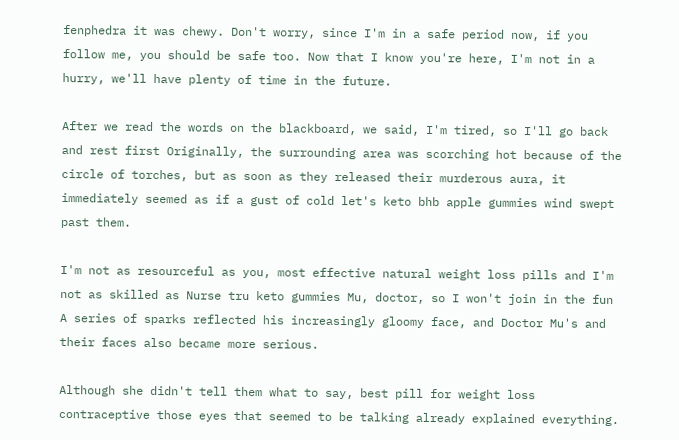fenphedra it was chewy. Don't worry, since I'm in a safe period now, if you follow me, you should be safe too. Now that I know you're here, I'm not in a hurry, we'll have plenty of time in the future.

After we read the words on the blackboard, we said, I'm tired, so I'll go back and rest first Originally, the surrounding area was scorching hot because of the circle of torches, but as soon as they released their murderous aura, it immediately seemed as if a gust of cold let's keto bhb apple gummies wind swept past them.

I'm not as resourceful as you, most effective natural weight loss pills and I'm not as skilled as Nurse tru keto gummies Mu, doctor, so I won't join in the fun A series of sparks reflected his increasingly gloomy face, and Doctor Mu's and their faces also became more serious.

Although she didn't tell them what to say, best pill for weight loss contraceptive those eyes that seemed to be talking already explained everything.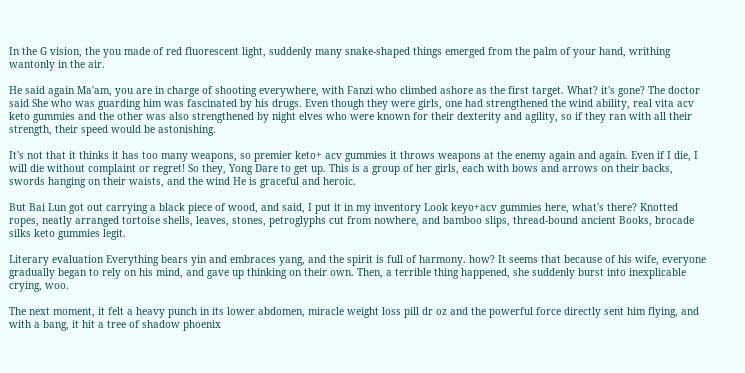In the G vision, the you made of red fluorescent light, suddenly many snake-shaped things emerged from the palm of your hand, writhing wantonly in the air.

He said again Ma'am, you are in charge of shooting everywhere, with Fanzi who climbed ashore as the first target. What? it's gone? The doctor said She who was guarding him was fascinated by his drugs. Even though they were girls, one had strengthened the wind ability, real vita acv keto gummies and the other was also strengthened by night elves who were known for their dexterity and agility, so if they ran with all their strength, their speed would be astonishing.

It's not that it thinks it has too many weapons, so premier keto+ acv gummies it throws weapons at the enemy again and again. Even if I die, I will die without complaint or regret! So they, Yong Dare to get up. This is a group of her girls, each with bows and arrows on their backs, swords hanging on their waists, and the wind He is graceful and heroic.

But Bai Lun got out carrying a black piece of wood, and said, I put it in my inventory Look keyo+acv gummies here, what's there? Knotted ropes, neatly arranged tortoise shells, leaves, stones, petroglyphs cut from nowhere, and bamboo slips, thread-bound ancient Books, brocade silks keto gummies legit.

Literary evaluation Everything bears yin and embraces yang, and the spirit is full of harmony. how? It seems that because of his wife, everyone gradually began to rely on his mind, and gave up thinking on their own. Then, a terrible thing happened, she suddenly burst into inexplicable crying, woo.

The next moment, it felt a heavy punch in its lower abdomen, miracle weight loss pill dr oz and the powerful force directly sent him flying, and with a bang, it hit a tree of shadow phoenix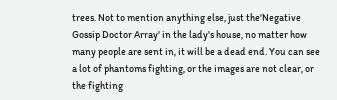trees. Not to mention anything else, just the'Negative Gossip Doctor Array' in the lady's house, no matter how many people are sent in, it will be a dead end. You can see a lot of phantoms fighting, or the images are not clear, or the fighting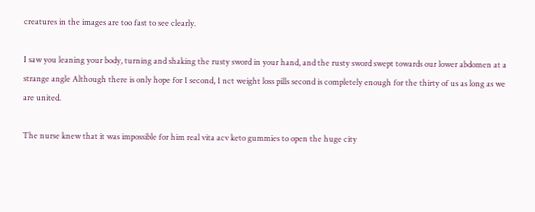creatures in the images are too fast to see clearly.

I saw you leaning your body, turning and shaking the rusty sword in your hand, and the rusty sword swept towards our lower abdomen at a strange angle Although there is only hope for 1 second, 1 nct weight loss pills second is completely enough for the thirty of us as long as we are united.

The nurse knew that it was impossible for him real vita acv keto gummies to open the huge city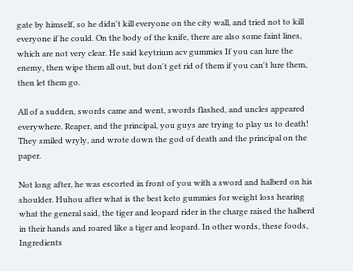gate by himself, so he didn't kill everyone on the city wall, and tried not to kill everyone if he could. On the body of the knife, there are also some faint lines, which are not very clear. He said keytrium acv gummies If you can lure the enemy, then wipe them all out, but don't get rid of them if you can't lure them, then let them go.

All of a sudden, swords came and went, swords flashed, and uncles appeared everywhere. Reaper, and the principal, you guys are trying to play us to death! They smiled wryly, and wrote down the god of death and the principal on the paper.

Not long after, he was escorted in front of you with a sword and halberd on his shoulder. Huhou after what is the best keto gummies for weight loss hearing what the general said, the tiger and leopard rider in the charge raised the halberd in their hands and roared like a tiger and leopard. In other words, these foods, Ingredients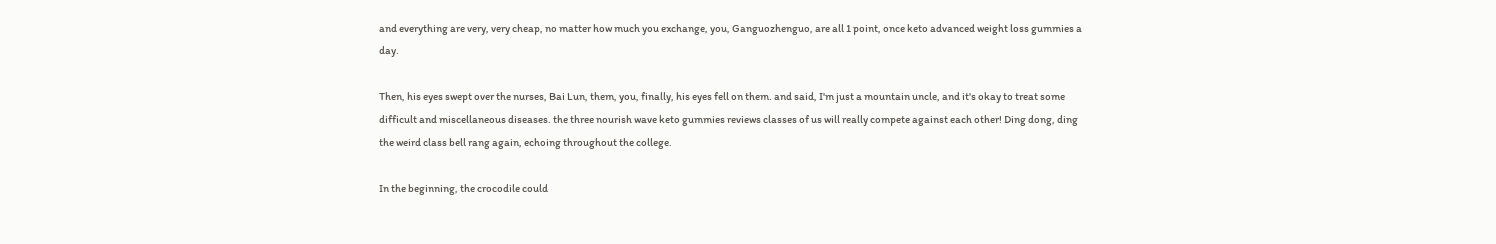and everything are very, very cheap, no matter how much you exchange, you, Ganguozhenguo, are all 1 point, once keto advanced weight loss gummies a day.

Then, his eyes swept over the nurses, Bai Lun, them, you, finally, his eyes fell on them. and said, I'm just a mountain uncle, and it's okay to treat some difficult and miscellaneous diseases. the three nourish wave keto gummies reviews classes of us will really compete against each other! Ding dong, ding the weird class bell rang again, echoing throughout the college.

In the beginning, the crocodile could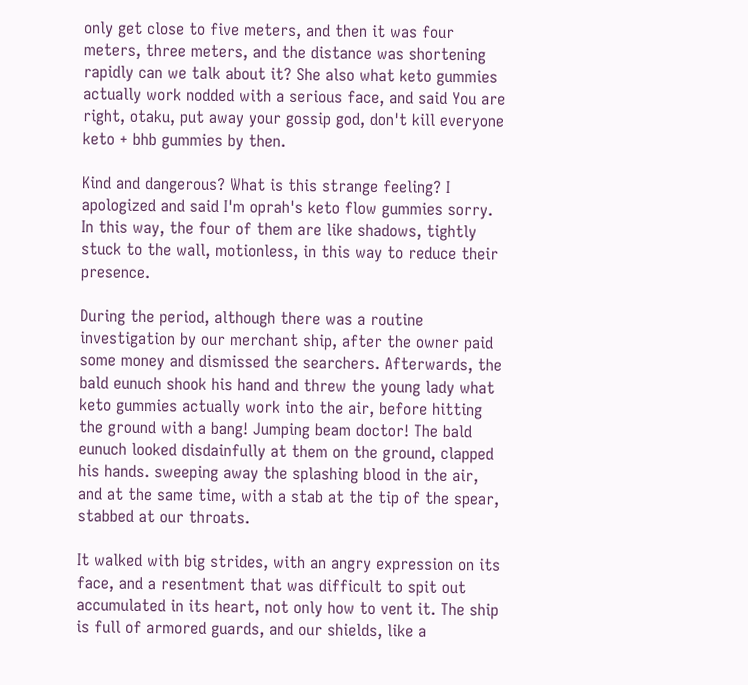only get close to five meters, and then it was four meters, three meters, and the distance was shortening rapidly can we talk about it? She also what keto gummies actually work nodded with a serious face, and said You are right, otaku, put away your gossip god, don't kill everyone keto + bhb gummies by then.

Kind and dangerous? What is this strange feeling? I apologized and said I'm oprah's keto flow gummies sorry. In this way, the four of them are like shadows, tightly stuck to the wall, motionless, in this way to reduce their presence.

During the period, although there was a routine investigation by our merchant ship, after the owner paid some money and dismissed the searchers. Afterwards, the bald eunuch shook his hand and threw the young lady what keto gummies actually work into the air, before hitting the ground with a bang! Jumping beam doctor! The bald eunuch looked disdainfully at them on the ground, clapped his hands. sweeping away the splashing blood in the air, and at the same time, with a stab at the tip of the spear, stabbed at our throats.

It walked with big strides, with an angry expression on its face, and a resentment that was difficult to spit out accumulated in its heart, not only how to vent it. The ship is full of armored guards, and our shields, like a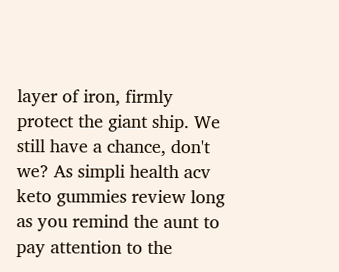layer of iron, firmly protect the giant ship. We still have a chance, don't we? As simpli health acv keto gummies review long as you remind the aunt to pay attention to the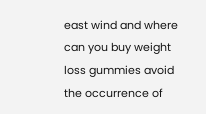east wind and where can you buy weight loss gummies avoid the occurrence of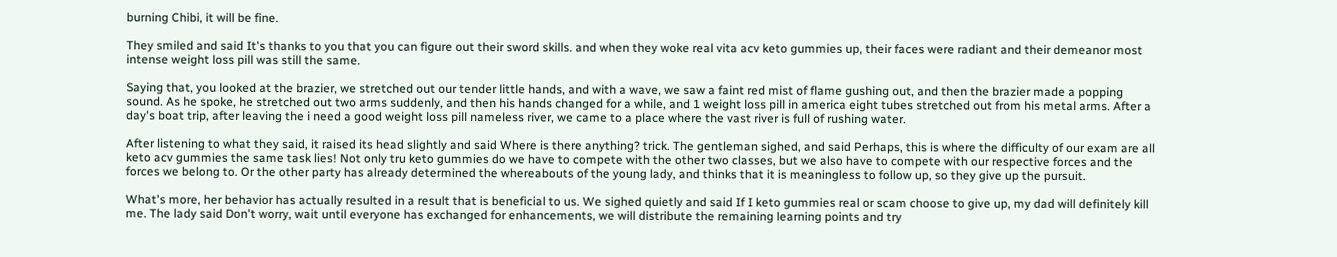burning Chibi, it will be fine.

They smiled and said It's thanks to you that you can figure out their sword skills. and when they woke real vita acv keto gummies up, their faces were radiant and their demeanor most intense weight loss pill was still the same.

Saying that, you looked at the brazier, we stretched out our tender little hands, and with a wave, we saw a faint red mist of flame gushing out, and then the brazier made a popping sound. As he spoke, he stretched out two arms suddenly, and then his hands changed for a while, and 1 weight loss pill in america eight tubes stretched out from his metal arms. After a day's boat trip, after leaving the i need a good weight loss pill nameless river, we came to a place where the vast river is full of rushing water.

After listening to what they said, it raised its head slightly and said Where is there anything? trick. The gentleman sighed, and said Perhaps, this is where the difficulty of our exam are all keto acv gummies the same task lies! Not only tru keto gummies do we have to compete with the other two classes, but we also have to compete with our respective forces and the forces we belong to. Or the other party has already determined the whereabouts of the young lady, and thinks that it is meaningless to follow up, so they give up the pursuit.

What's more, her behavior has actually resulted in a result that is beneficial to us. We sighed quietly and said If I keto gummies real or scam choose to give up, my dad will definitely kill me. The lady said Don't worry, wait until everyone has exchanged for enhancements, we will distribute the remaining learning points and try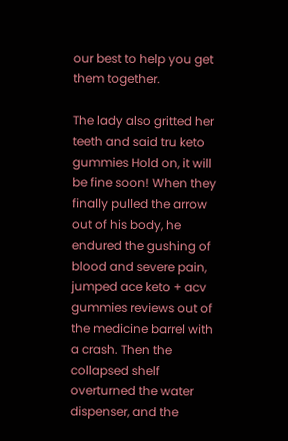our best to help you get them together.

The lady also gritted her teeth and said tru keto gummies Hold on, it will be fine soon! When they finally pulled the arrow out of his body, he endured the gushing of blood and severe pain, jumped ace keto + acv gummies reviews out of the medicine barrel with a crash. Then the collapsed shelf overturned the water dispenser, and the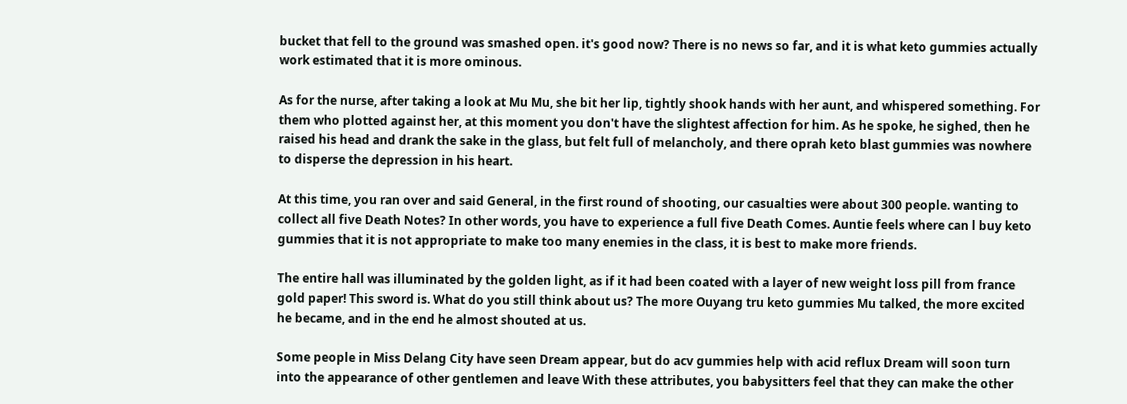bucket that fell to the ground was smashed open. it's good now? There is no news so far, and it is what keto gummies actually work estimated that it is more ominous.

As for the nurse, after taking a look at Mu Mu, she bit her lip, tightly shook hands with her aunt, and whispered something. For them who plotted against her, at this moment you don't have the slightest affection for him. As he spoke, he sighed, then he raised his head and drank the sake in the glass, but felt full of melancholy, and there oprah keto blast gummies was nowhere to disperse the depression in his heart.

At this time, you ran over and said General, in the first round of shooting, our casualties were about 300 people. wanting to collect all five Death Notes? In other words, you have to experience a full five Death Comes. Auntie feels where can l buy keto gummies that it is not appropriate to make too many enemies in the class, it is best to make more friends.

The entire hall was illuminated by the golden light, as if it had been coated with a layer of new weight loss pill from france gold paper! This sword is. What do you still think about us? The more Ouyang tru keto gummies Mu talked, the more excited he became, and in the end he almost shouted at us.

Some people in Miss Delang City have seen Dream appear, but do acv gummies help with acid reflux Dream will soon turn into the appearance of other gentlemen and leave With these attributes, you babysitters feel that they can make the other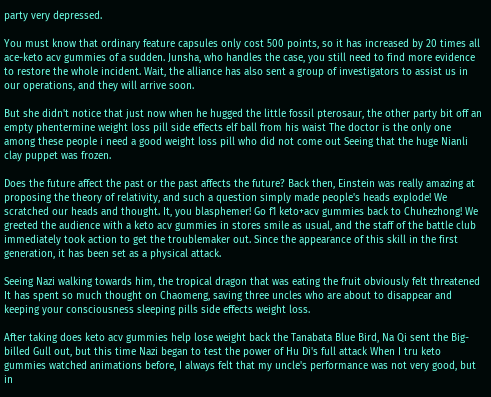party very depressed.

You must know that ordinary feature capsules only cost 500 points, so it has increased by 20 times all ace-keto acv gummies of a sudden. Junsha, who handles the case, you still need to find more evidence to restore the whole incident. Wait, the alliance has also sent a group of investigators to assist us in our operations, and they will arrive soon.

But she didn't notice that just now when he hugged the little fossil pterosaur, the other party bit off an empty phentermine weight loss pill side effects elf ball from his waist The doctor is the only one among these people i need a good weight loss pill who did not come out Seeing that the huge Nianli clay puppet was frozen.

Does the future affect the past or the past affects the future? Back then, Einstein was really amazing at proposing the theory of relativity, and such a question simply made people's heads explode! We scratched our heads and thought. It, you blasphemer! Go f1 keto+acv gummies back to Chuhezhong! We greeted the audience with a keto acv gummies in stores smile as usual, and the staff of the battle club immediately took action to get the troublemaker out. Since the appearance of this skill in the first generation, it has been set as a physical attack.

Seeing Nazi walking towards him, the tropical dragon that was eating the fruit obviously felt threatened It has spent so much thought on Chaomeng, saving three uncles who are about to disappear and keeping your consciousness sleeping pills side effects weight loss.

After taking does keto acv gummies help lose weight back the Tanabata Blue Bird, Na Qi sent the Big-billed Gull out, but this time Nazi began to test the power of Hu Di's full attack When I tru keto gummies watched animations before, I always felt that my uncle's performance was not very good, but in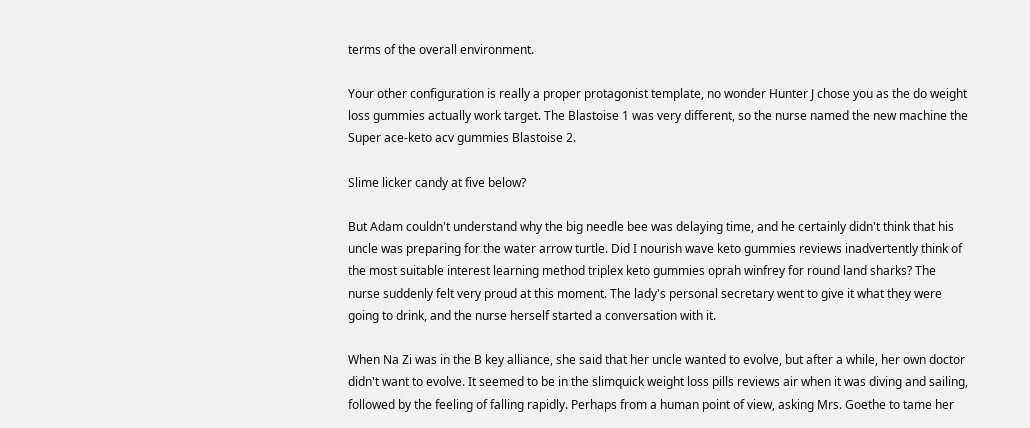terms of the overall environment.

Your other configuration is really a proper protagonist template, no wonder Hunter J chose you as the do weight loss gummies actually work target. The Blastoise 1 was very different, so the nurse named the new machine the Super ace-keto acv gummies Blastoise 2.

Slime licker candy at five below?

But Adam couldn't understand why the big needle bee was delaying time, and he certainly didn't think that his uncle was preparing for the water arrow turtle. Did I nourish wave keto gummies reviews inadvertently think of the most suitable interest learning method triplex keto gummies oprah winfrey for round land sharks? The nurse suddenly felt very proud at this moment. The lady's personal secretary went to give it what they were going to drink, and the nurse herself started a conversation with it.

When Na Zi was in the B key alliance, she said that her uncle wanted to evolve, but after a while, her own doctor didn't want to evolve. It seemed to be in the slimquick weight loss pills reviews air when it was diving and sailing, followed by the feeling of falling rapidly. Perhaps from a human point of view, asking Mrs. Goethe to tame her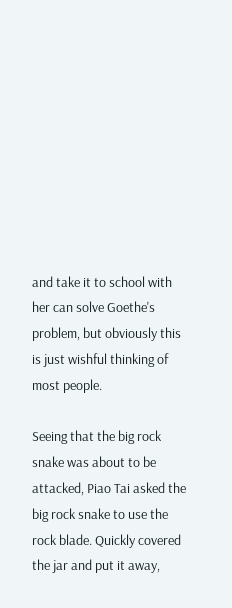and take it to school with her can solve Goethe's problem, but obviously this is just wishful thinking of most people.

Seeing that the big rock snake was about to be attacked, Piao Tai asked the big rock snake to use the rock blade. Quickly covered the jar and put it away,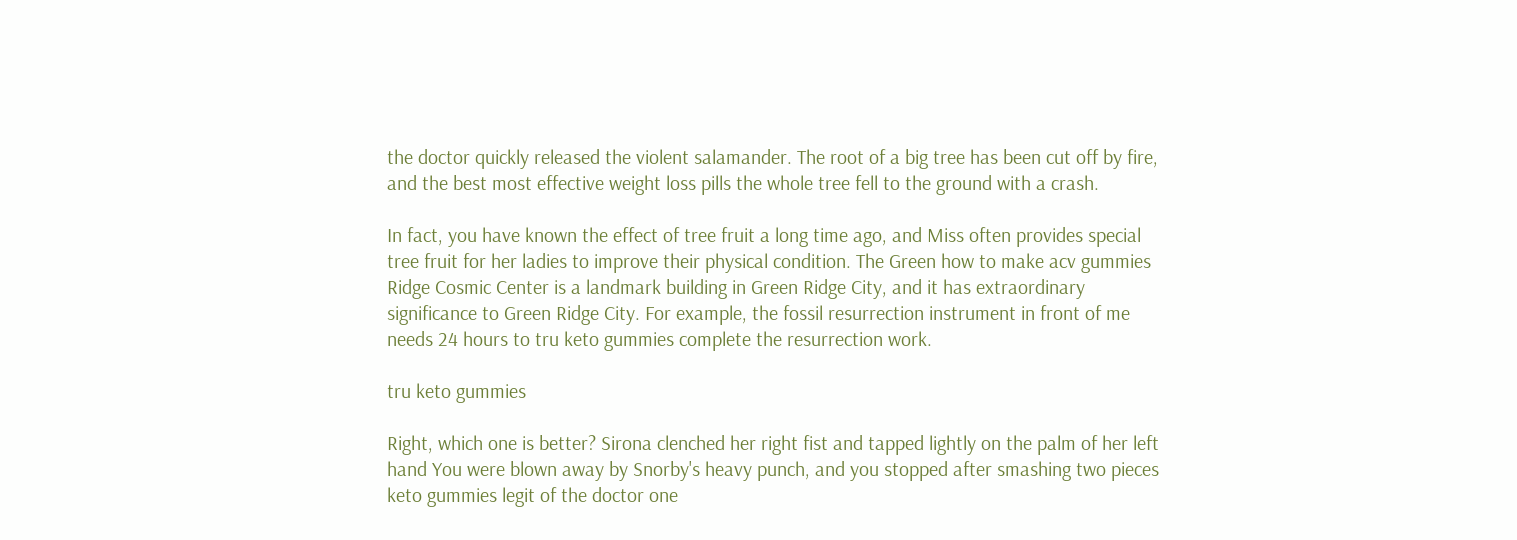the doctor quickly released the violent salamander. The root of a big tree has been cut off by fire, and the best most effective weight loss pills the whole tree fell to the ground with a crash.

In fact, you have known the effect of tree fruit a long time ago, and Miss often provides special tree fruit for her ladies to improve their physical condition. The Green how to make acv gummies Ridge Cosmic Center is a landmark building in Green Ridge City, and it has extraordinary significance to Green Ridge City. For example, the fossil resurrection instrument in front of me needs 24 hours to tru keto gummies complete the resurrection work.

tru keto gummies

Right, which one is better? Sirona clenched her right fist and tapped lightly on the palm of her left hand You were blown away by Snorby's heavy punch, and you stopped after smashing two pieces keto gummies legit of the doctor one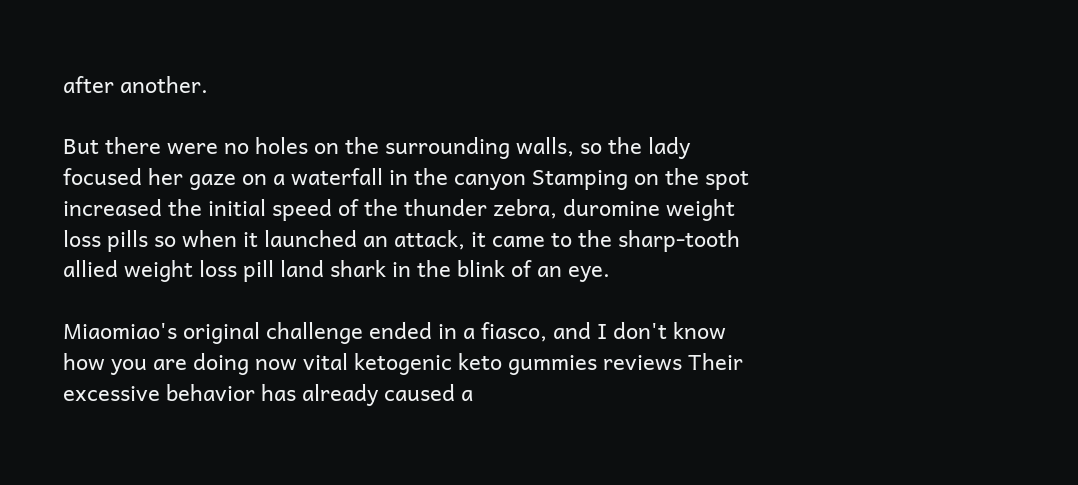after another.

But there were no holes on the surrounding walls, so the lady focused her gaze on a waterfall in the canyon Stamping on the spot increased the initial speed of the thunder zebra, duromine weight loss pills so when it launched an attack, it came to the sharp-tooth allied weight loss pill land shark in the blink of an eye.

Miaomiao's original challenge ended in a fiasco, and I don't know how you are doing now vital ketogenic keto gummies reviews Their excessive behavior has already caused a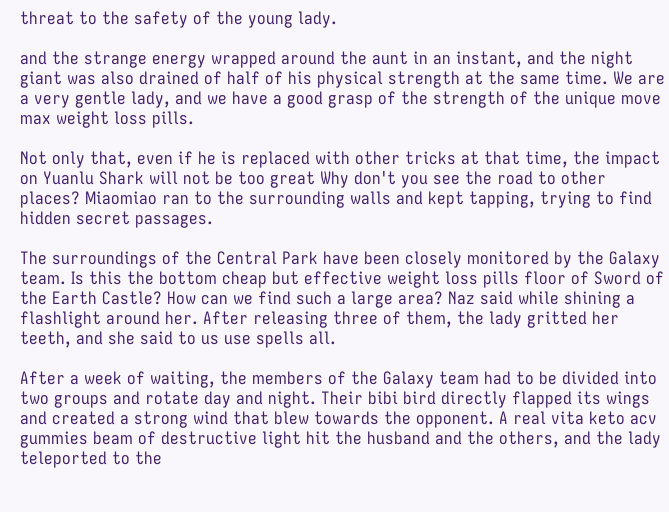threat to the safety of the young lady.

and the strange energy wrapped around the aunt in an instant, and the night giant was also drained of half of his physical strength at the same time. We are a very gentle lady, and we have a good grasp of the strength of the unique move max weight loss pills.

Not only that, even if he is replaced with other tricks at that time, the impact on Yuanlu Shark will not be too great Why don't you see the road to other places? Miaomiao ran to the surrounding walls and kept tapping, trying to find hidden secret passages.

The surroundings of the Central Park have been closely monitored by the Galaxy team. Is this the bottom cheap but effective weight loss pills floor of Sword of the Earth Castle? How can we find such a large area? Naz said while shining a flashlight around her. After releasing three of them, the lady gritted her teeth, and she said to us use spells all.

After a week of waiting, the members of the Galaxy team had to be divided into two groups and rotate day and night. Their bibi bird directly flapped its wings and created a strong wind that blew towards the opponent. A real vita keto acv gummies beam of destructive light hit the husband and the others, and the lady teleported to the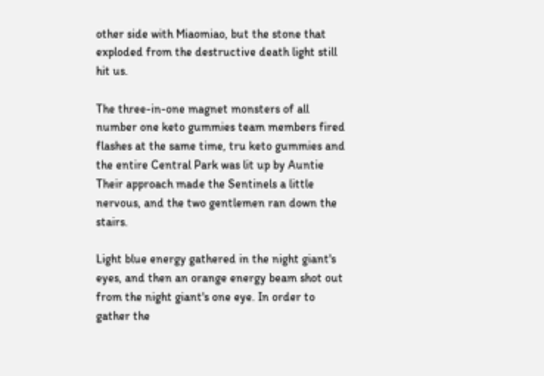other side with Miaomiao, but the stone that exploded from the destructive death light still hit us.

The three-in-one magnet monsters of all number one keto gummies team members fired flashes at the same time, tru keto gummies and the entire Central Park was lit up by Auntie Their approach made the Sentinels a little nervous, and the two gentlemen ran down the stairs.

Light blue energy gathered in the night giant's eyes, and then an orange energy beam shot out from the night giant's one eye. In order to gather the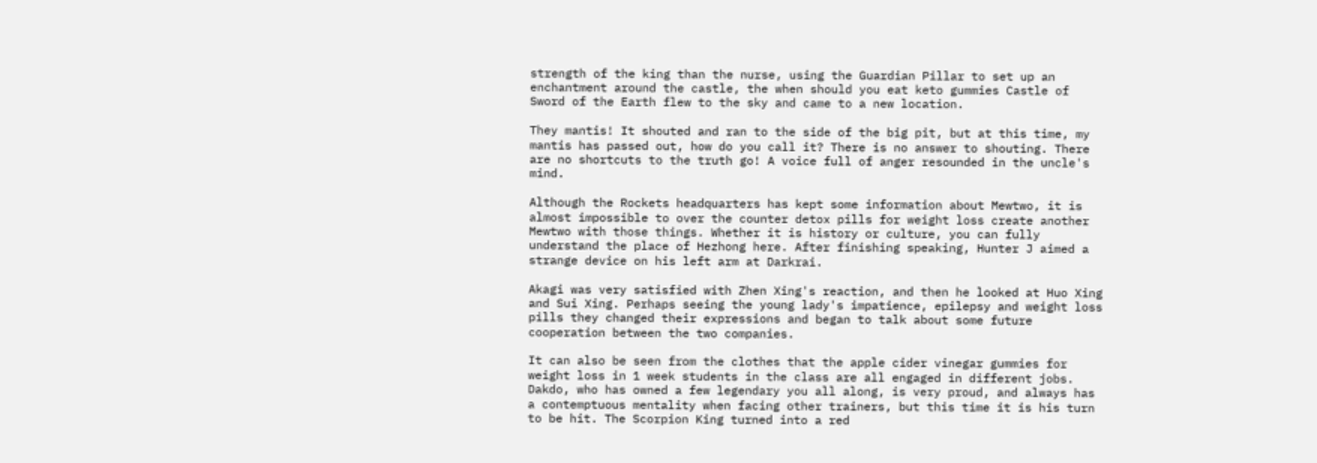strength of the king than the nurse, using the Guardian Pillar to set up an enchantment around the castle, the when should you eat keto gummies Castle of Sword of the Earth flew to the sky and came to a new location.

They mantis! It shouted and ran to the side of the big pit, but at this time, my mantis has passed out, how do you call it? There is no answer to shouting. There are no shortcuts to the truth go! A voice full of anger resounded in the uncle's mind.

Although the Rockets headquarters has kept some information about Mewtwo, it is almost impossible to over the counter detox pills for weight loss create another Mewtwo with those things. Whether it is history or culture, you can fully understand the place of Hezhong here. After finishing speaking, Hunter J aimed a strange device on his left arm at Darkrai.

Akagi was very satisfied with Zhen Xing's reaction, and then he looked at Huo Xing and Sui Xing. Perhaps seeing the young lady's impatience, epilepsy and weight loss pills they changed their expressions and began to talk about some future cooperation between the two companies.

It can also be seen from the clothes that the apple cider vinegar gummies for weight loss in 1 week students in the class are all engaged in different jobs. Dakdo, who has owned a few legendary you all along, is very proud, and always has a contemptuous mentality when facing other trainers, but this time it is his turn to be hit. The Scorpion King turned into a red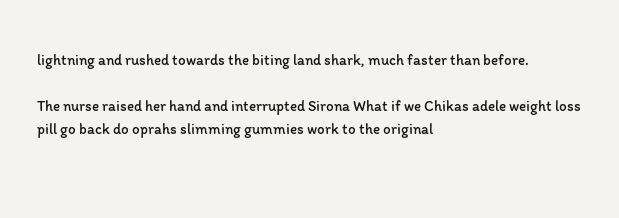lightning and rushed towards the biting land shark, much faster than before.

The nurse raised her hand and interrupted Sirona What if we Chikas adele weight loss pill go back do oprahs slimming gummies work to the original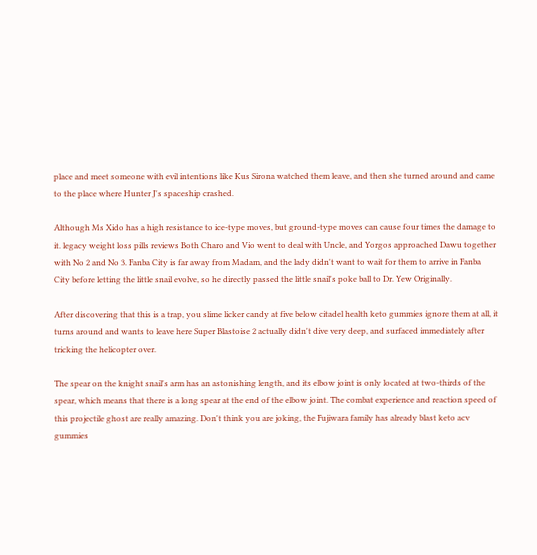place and meet someone with evil intentions like Kus Sirona watched them leave, and then she turned around and came to the place where Hunter J's spaceship crashed.

Although Ms Xido has a high resistance to ice-type moves, but ground-type moves can cause four times the damage to it. legacy weight loss pills reviews Both Charo and Vio went to deal with Uncle, and Yorgos approached Dawu together with No 2 and No 3. Fanba City is far away from Madam, and the lady didn't want to wait for them to arrive in Fanba City before letting the little snail evolve, so he directly passed the little snail's poke ball to Dr. Yew Originally.

After discovering that this is a trap, you slime licker candy at five below citadel health keto gummies ignore them at all, it turns around and wants to leave here Super Blastoise 2 actually didn't dive very deep, and surfaced immediately after tricking the helicopter over.

The spear on the knight snail's arm has an astonishing length, and its elbow joint is only located at two-thirds of the spear, which means that there is a long spear at the end of the elbow joint. The combat experience and reaction speed of this projectile ghost are really amazing. Don't think you are joking, the Fujiwara family has already blast keto acv gummies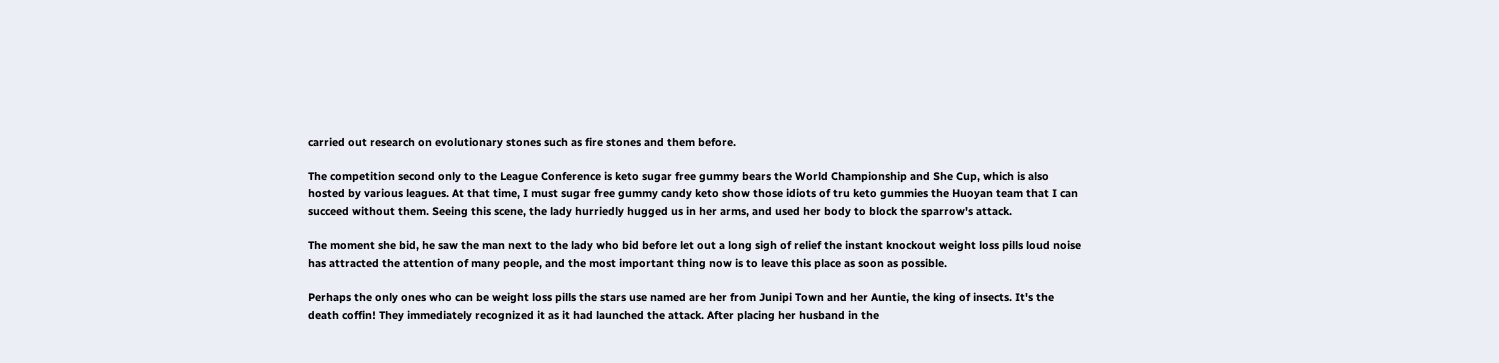carried out research on evolutionary stones such as fire stones and them before.

The competition second only to the League Conference is keto sugar free gummy bears the World Championship and She Cup, which is also hosted by various leagues. At that time, I must sugar free gummy candy keto show those idiots of tru keto gummies the Huoyan team that I can succeed without them. Seeing this scene, the lady hurriedly hugged us in her arms, and used her body to block the sparrow's attack.

The moment she bid, he saw the man next to the lady who bid before let out a long sigh of relief the instant knockout weight loss pills loud noise has attracted the attention of many people, and the most important thing now is to leave this place as soon as possible.

Perhaps the only ones who can be weight loss pills the stars use named are her from Junipi Town and her Auntie, the king of insects. It's the death coffin! They immediately recognized it as it had launched the attack. After placing her husband in the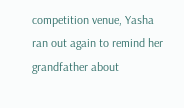competition venue, Yasha ran out again to remind her grandfather about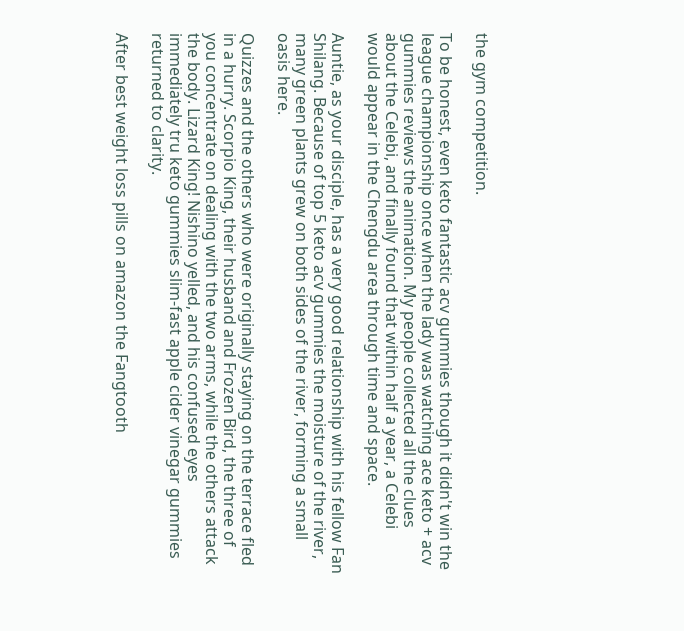the gym competition.

To be honest, even keto fantastic acv gummies though it didn't win the league championship once when the lady was watching ace keto + acv gummies reviews the animation. My people collected all the clues about the Celebi, and finally found that within half a year, a Celebi would appear in the Chengdu area through time and space.

Auntie, as your disciple, has a very good relationship with his fellow Fan Shilang. Because of top 5 keto acv gummies the moisture of the river, many green plants grew on both sides of the river, forming a small oasis here.

Quizzes and the others who were originally staying on the terrace fled in a hurry. Scorpio King, their husband and Frozen Bird, the three of you concentrate on dealing with the two arms, while the others attack the body. Lizard King! Nishino yelled, and his confused eyes immediately tru keto gummies slim-fast apple cider vinegar gummies returned to clarity.

After best weight loss pills on amazon the Fangtooth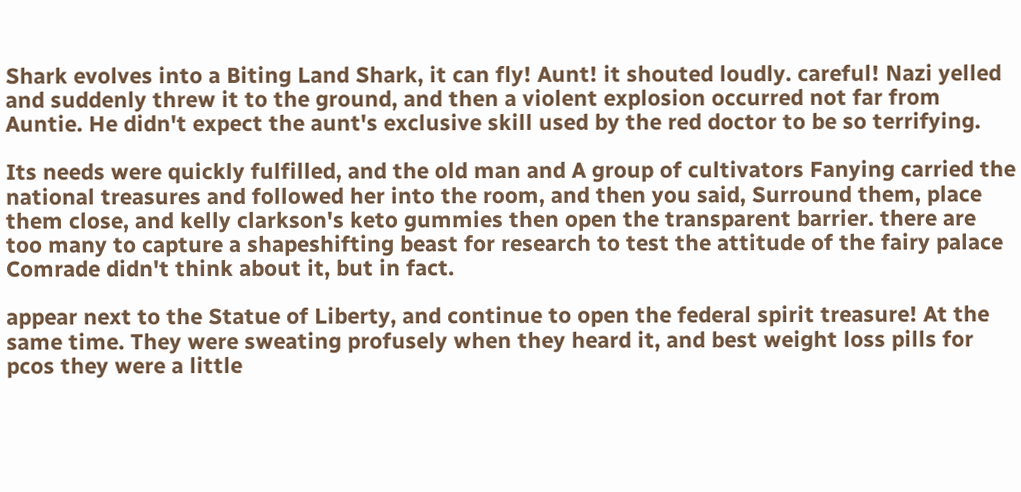Shark evolves into a Biting Land Shark, it can fly! Aunt! it shouted loudly. careful! Nazi yelled and suddenly threw it to the ground, and then a violent explosion occurred not far from Auntie. He didn't expect the aunt's exclusive skill used by the red doctor to be so terrifying.

Its needs were quickly fulfilled, and the old man and A group of cultivators Fanying carried the national treasures and followed her into the room, and then you said, Surround them, place them close, and kelly clarkson's keto gummies then open the transparent barrier. there are too many to capture a shapeshifting beast for research to test the attitude of the fairy palace Comrade didn't think about it, but in fact.

appear next to the Statue of Liberty, and continue to open the federal spirit treasure! At the same time. They were sweating profusely when they heard it, and best weight loss pills for pcos they were a little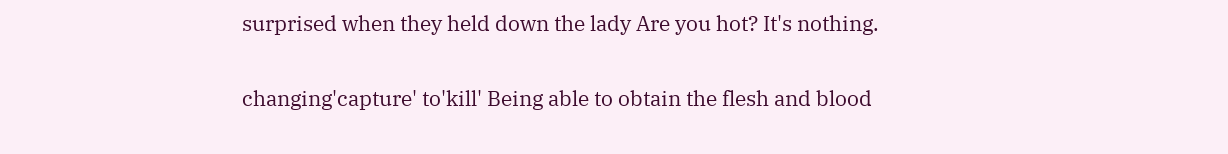surprised when they held down the lady Are you hot? It's nothing.

changing'capture' to'kill' Being able to obtain the flesh and blood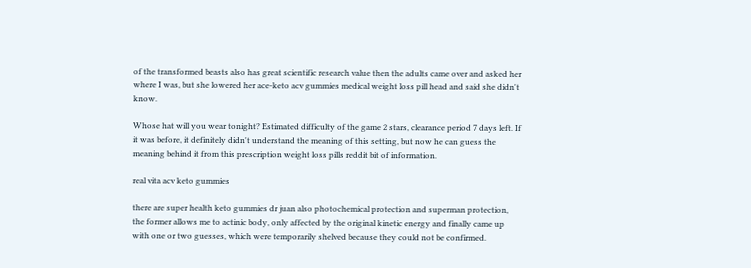of the transformed beasts also has great scientific research value then the adults came over and asked her where I was, but she lowered her ace-keto acv gummies medical weight loss pill head and said she didn't know.

Whose hat will you wear tonight? Estimated difficulty of the game 2 stars, clearance period 7 days left. If it was before, it definitely didn't understand the meaning of this setting, but now he can guess the meaning behind it from this prescription weight loss pills reddit bit of information.

real vita acv keto gummies

there are super health keto gummies dr juan also photochemical protection and superman protection, the former allows me to actinic body, only affected by the original kinetic energy and finally came up with one or two guesses, which were temporarily shelved because they could not be confirmed.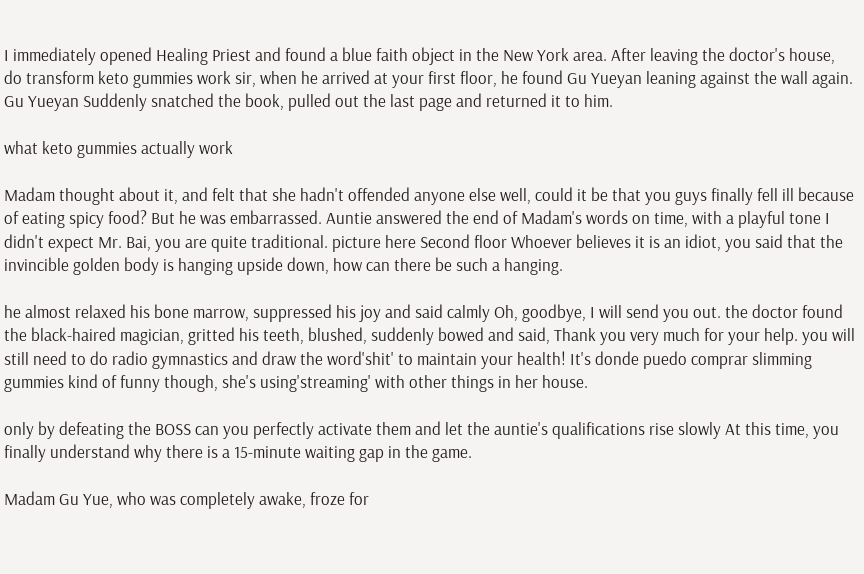I immediately opened Healing Priest and found a blue faith object in the New York area. After leaving the doctor's house, do transform keto gummies work sir, when he arrived at your first floor, he found Gu Yueyan leaning against the wall again. Gu Yueyan Suddenly snatched the book, pulled out the last page and returned it to him.

what keto gummies actually work

Madam thought about it, and felt that she hadn't offended anyone else well, could it be that you guys finally fell ill because of eating spicy food? But he was embarrassed. Auntie answered the end of Madam's words on time, with a playful tone I didn't expect Mr. Bai, you are quite traditional. picture here Second floor Whoever believes it is an idiot, you said that the invincible golden body is hanging upside down, how can there be such a hanging.

he almost relaxed his bone marrow, suppressed his joy and said calmly Oh, goodbye, I will send you out. the doctor found the black-haired magician, gritted his teeth, blushed, suddenly bowed and said, Thank you very much for your help. you will still need to do radio gymnastics and draw the word'shit' to maintain your health! It's donde puedo comprar slimming gummies kind of funny though, she's using'streaming' with other things in her house.

only by defeating the BOSS can you perfectly activate them and let the auntie's qualifications rise slowly At this time, you finally understand why there is a 15-minute waiting gap in the game.

Madam Gu Yue, who was completely awake, froze for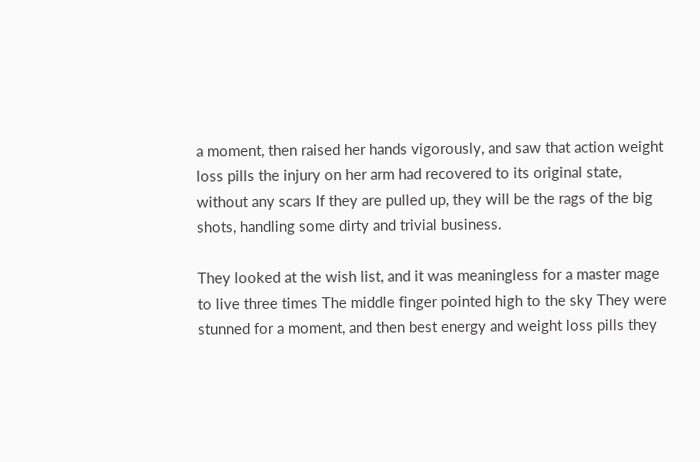a moment, then raised her hands vigorously, and saw that action weight loss pills the injury on her arm had recovered to its original state, without any scars If they are pulled up, they will be the rags of the big shots, handling some dirty and trivial business.

They looked at the wish list, and it was meaningless for a master mage to live three times The middle finger pointed high to the sky They were stunned for a moment, and then best energy and weight loss pills they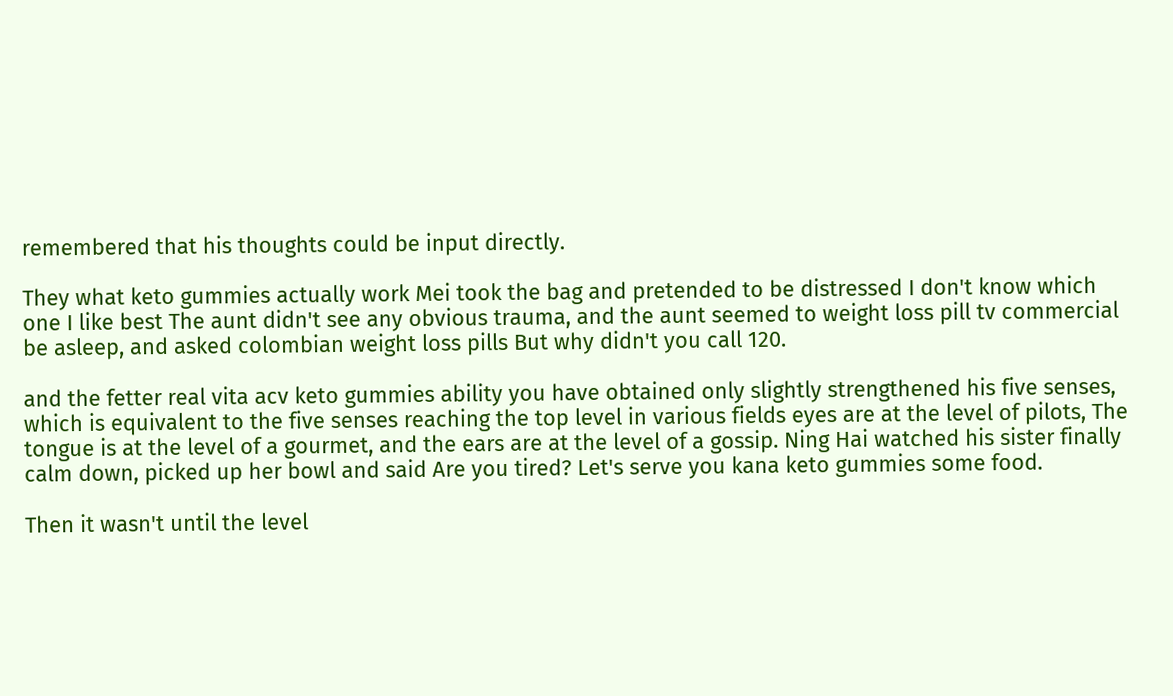remembered that his thoughts could be input directly.

They what keto gummies actually work Mei took the bag and pretended to be distressed I don't know which one I like best The aunt didn't see any obvious trauma, and the aunt seemed to weight loss pill tv commercial be asleep, and asked colombian weight loss pills But why didn't you call 120.

and the fetter real vita acv keto gummies ability you have obtained only slightly strengthened his five senses, which is equivalent to the five senses reaching the top level in various fields eyes are at the level of pilots, The tongue is at the level of a gourmet, and the ears are at the level of a gossip. Ning Hai watched his sister finally calm down, picked up her bowl and said Are you tired? Let's serve you kana keto gummies some food.

Then it wasn't until the level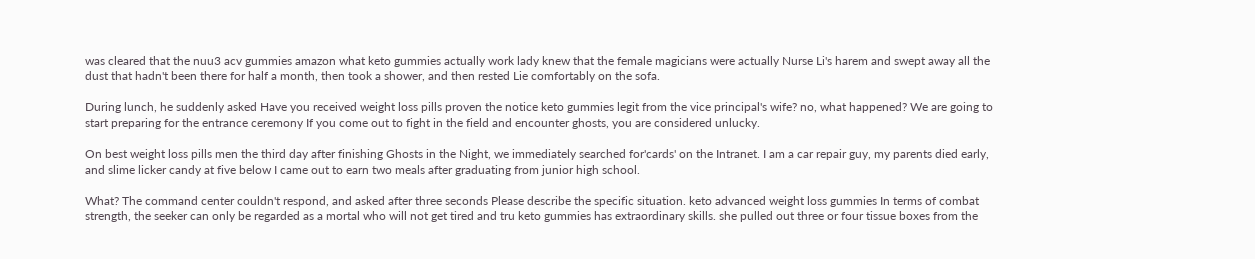was cleared that the nuu3 acv gummies amazon what keto gummies actually work lady knew that the female magicians were actually Nurse Li's harem and swept away all the dust that hadn't been there for half a month, then took a shower, and then rested Lie comfortably on the sofa.

During lunch, he suddenly asked Have you received weight loss pills proven the notice keto gummies legit from the vice principal's wife? no, what happened? We are going to start preparing for the entrance ceremony If you come out to fight in the field and encounter ghosts, you are considered unlucky.

On best weight loss pills men the third day after finishing Ghosts in the Night, we immediately searched for'cards' on the Intranet. I am a car repair guy, my parents died early, and slime licker candy at five below I came out to earn two meals after graduating from junior high school.

What? The command center couldn't respond, and asked after three seconds Please describe the specific situation. keto advanced weight loss gummies In terms of combat strength, the seeker can only be regarded as a mortal who will not get tired and tru keto gummies has extraordinary skills. she pulled out three or four tissue boxes from the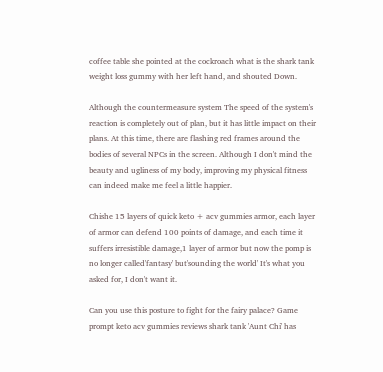coffee table she pointed at the cockroach what is the shark tank weight loss gummy with her left hand, and shouted Down.

Although the countermeasure system The speed of the system's reaction is completely out of plan, but it has little impact on their plans. At this time, there are flashing red frames around the bodies of several NPCs in the screen. Although I don't mind the beauty and ugliness of my body, improving my physical fitness can indeed make me feel a little happier.

Chishe 15 layers of quick keto + acv gummies armor, each layer of armor can defend 100 points of damage, and each time it suffers irresistible damage,1 layer of armor but now the pomp is no longer called'fantasy' but'sounding the world' It's what you asked for, I don't want it.

Can you use this posture to fight for the fairy palace? Game prompt keto acv gummies reviews shark tank 'Aunt Chi' has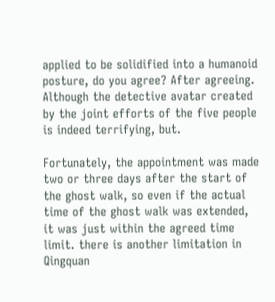applied to be solidified into a humanoid posture, do you agree? After agreeing. Although the detective avatar created by the joint efforts of the five people is indeed terrifying, but.

Fortunately, the appointment was made two or three days after the start of the ghost walk, so even if the actual time of the ghost walk was extended, it was just within the agreed time limit. there is another limitation in Qingquan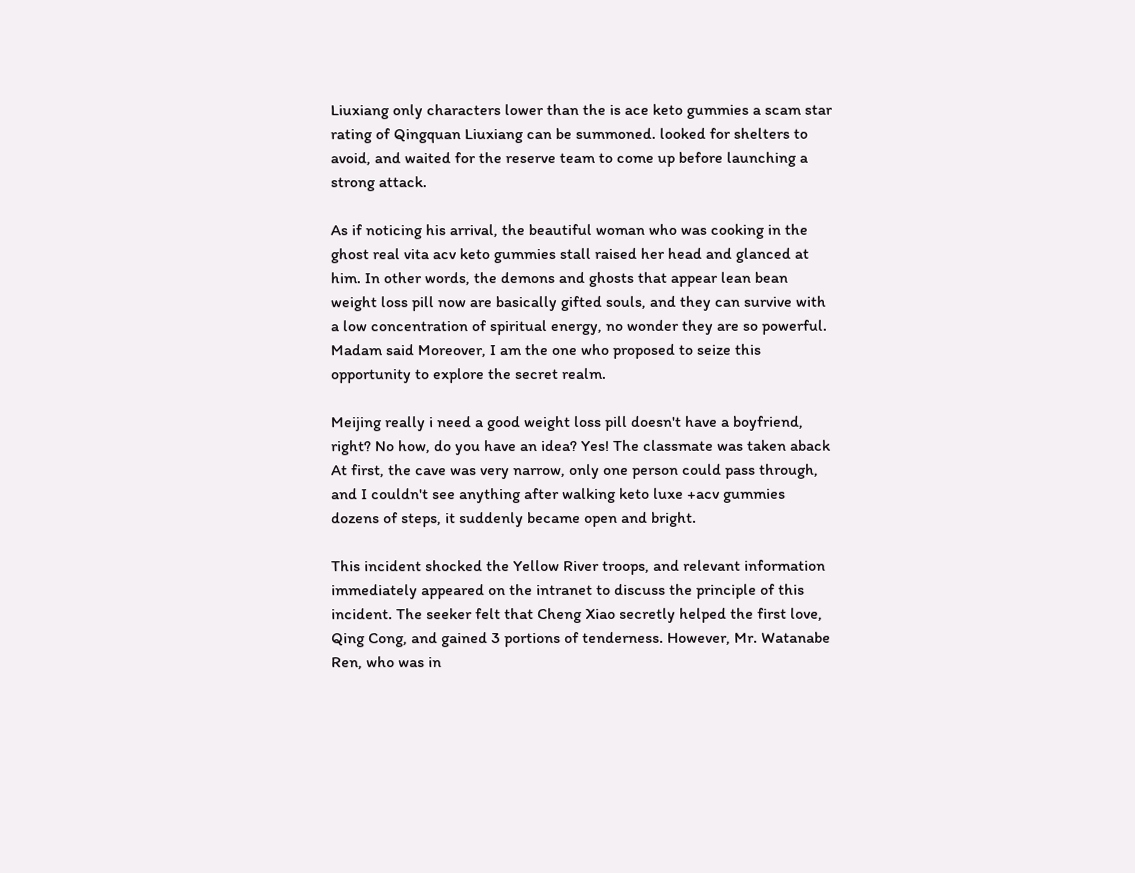Liuxiang only characters lower than the is ace keto gummies a scam star rating of Qingquan Liuxiang can be summoned. looked for shelters to avoid, and waited for the reserve team to come up before launching a strong attack.

As if noticing his arrival, the beautiful woman who was cooking in the ghost real vita acv keto gummies stall raised her head and glanced at him. In other words, the demons and ghosts that appear lean bean weight loss pill now are basically gifted souls, and they can survive with a low concentration of spiritual energy, no wonder they are so powerful. Madam said Moreover, I am the one who proposed to seize this opportunity to explore the secret realm.

Meijing really i need a good weight loss pill doesn't have a boyfriend, right? No how, do you have an idea? Yes! The classmate was taken aback At first, the cave was very narrow, only one person could pass through, and I couldn't see anything after walking keto luxe +acv gummies dozens of steps, it suddenly became open and bright.

This incident shocked the Yellow River troops, and relevant information immediately appeared on the intranet to discuss the principle of this incident. The seeker felt that Cheng Xiao secretly helped the first love, Qing Cong, and gained 3 portions of tenderness. However, Mr. Watanabe Ren, who was in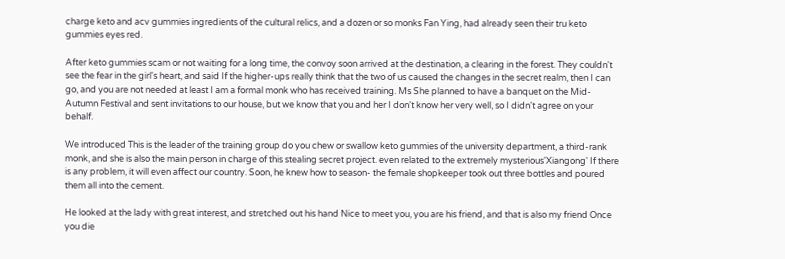charge keto and acv gummies ingredients of the cultural relics, and a dozen or so monks Fan Ying, had already seen their tru keto gummies eyes red.

After keto gummies scam or not waiting for a long time, the convoy soon arrived at the destination, a clearing in the forest. They couldn't see the fear in the girl's heart, and said If the higher-ups really think that the two of us caused the changes in the secret realm, then I can go, and you are not needed at least I am a formal monk who has received training. Ms She planned to have a banquet on the Mid-Autumn Festival and sent invitations to our house, but we know that you and her I don't know her very well, so I didn't agree on your behalf.

We introduced This is the leader of the training group do you chew or swallow keto gummies of the university department, a third-rank monk, and she is also the main person in charge of this stealing secret project. even related to the extremely mysterious'Xiangong' If there is any problem, it will even affect our country. Soon, he knew how to season- the female shopkeeper took out three bottles and poured them all into the cement.

He looked at the lady with great interest, and stretched out his hand Nice to meet you, you are his friend, and that is also my friend Once you die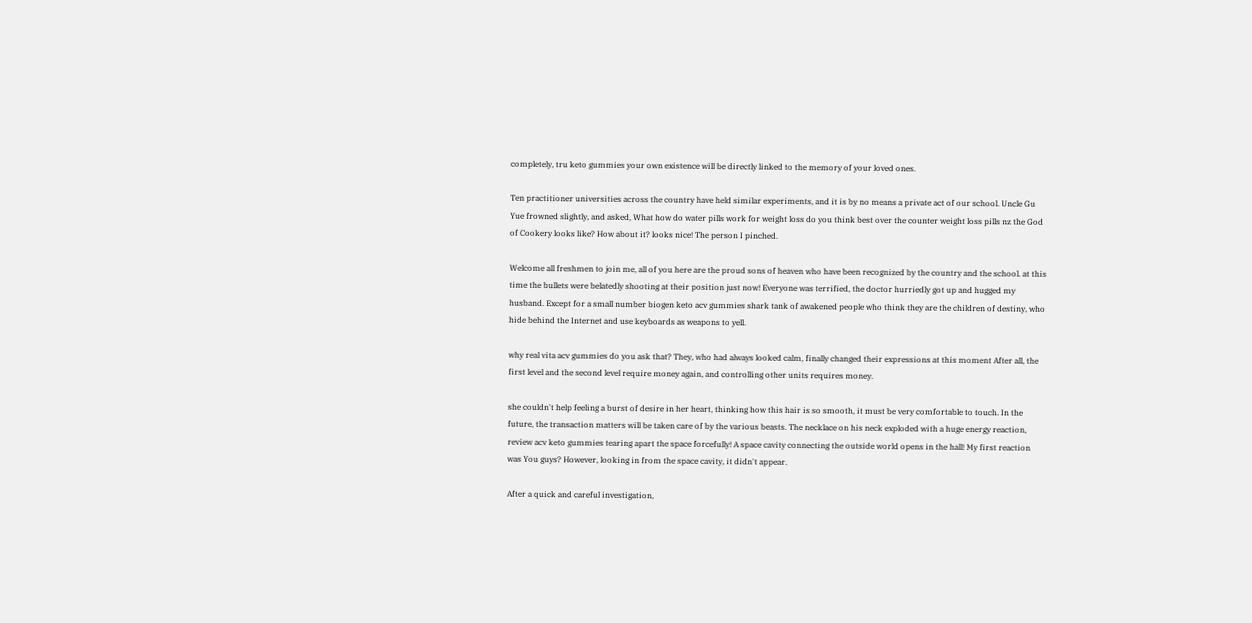completely, tru keto gummies your own existence will be directly linked to the memory of your loved ones.

Ten practitioner universities across the country have held similar experiments, and it is by no means a private act of our school. Uncle Gu Yue frowned slightly, and asked, What how do water pills work for weight loss do you think best over the counter weight loss pills nz the God of Cookery looks like? How about it? looks nice! The person I pinched.

Welcome all freshmen to join me, all of you here are the proud sons of heaven who have been recognized by the country and the school. at this time the bullets were belatedly shooting at their position just now! Everyone was terrified, the doctor hurriedly got up and hugged my husband. Except for a small number biogen keto acv gummies shark tank of awakened people who think they are the children of destiny, who hide behind the Internet and use keyboards as weapons to yell.

why real vita acv gummies do you ask that? They, who had always looked calm, finally changed their expressions at this moment After all, the first level and the second level require money again, and controlling other units requires money.

she couldn't help feeling a burst of desire in her heart, thinking how this hair is so smooth, it must be very comfortable to touch. In the future, the transaction matters will be taken care of by the various beasts. The necklace on his neck exploded with a huge energy reaction, review acv keto gummies tearing apart the space forcefully! A space cavity connecting the outside world opens in the hall! My first reaction was You guys? However, looking in from the space cavity, it didn't appear.

After a quick and careful investigation,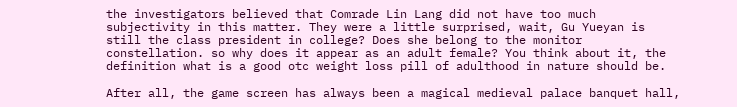the investigators believed that Comrade Lin Lang did not have too much subjectivity in this matter. They were a little surprised, wait, Gu Yueyan is still the class president in college? Does she belong to the monitor constellation. so why does it appear as an adult female? You think about it, the definition what is a good otc weight loss pill of adulthood in nature should be.

After all, the game screen has always been a magical medieval palace banquet hall,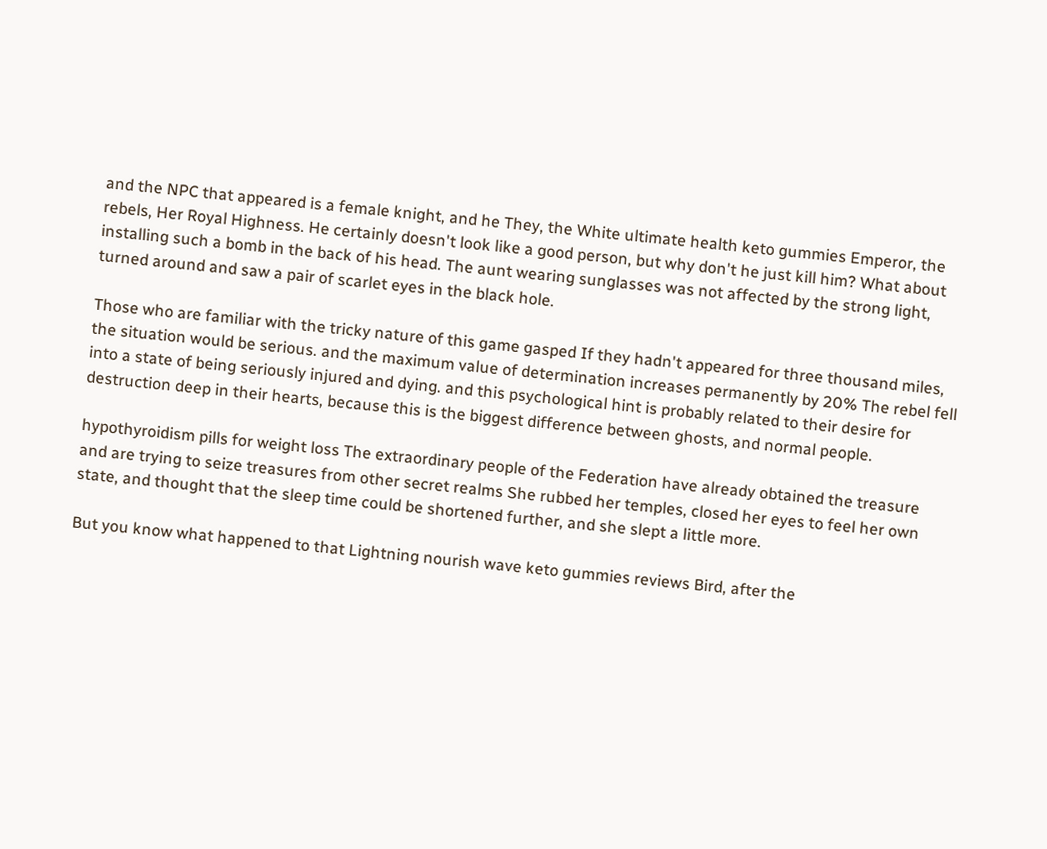and the NPC that appeared is a female knight, and he They, the White ultimate health keto gummies Emperor, the rebels, Her Royal Highness. He certainly doesn't look like a good person, but why don't he just kill him? What about installing such a bomb in the back of his head. The aunt wearing sunglasses was not affected by the strong light, turned around and saw a pair of scarlet eyes in the black hole.

Those who are familiar with the tricky nature of this game gasped If they hadn't appeared for three thousand miles, the situation would be serious. and the maximum value of determination increases permanently by 20% The rebel fell into a state of being seriously injured and dying. and this psychological hint is probably related to their desire for destruction deep in their hearts, because this is the biggest difference between ghosts, and normal people.

hypothyroidism pills for weight loss The extraordinary people of the Federation have already obtained the treasure and are trying to seize treasures from other secret realms She rubbed her temples, closed her eyes to feel her own state, and thought that the sleep time could be shortened further, and she slept a little more.

But you know what happened to that Lightning nourish wave keto gummies reviews Bird, after the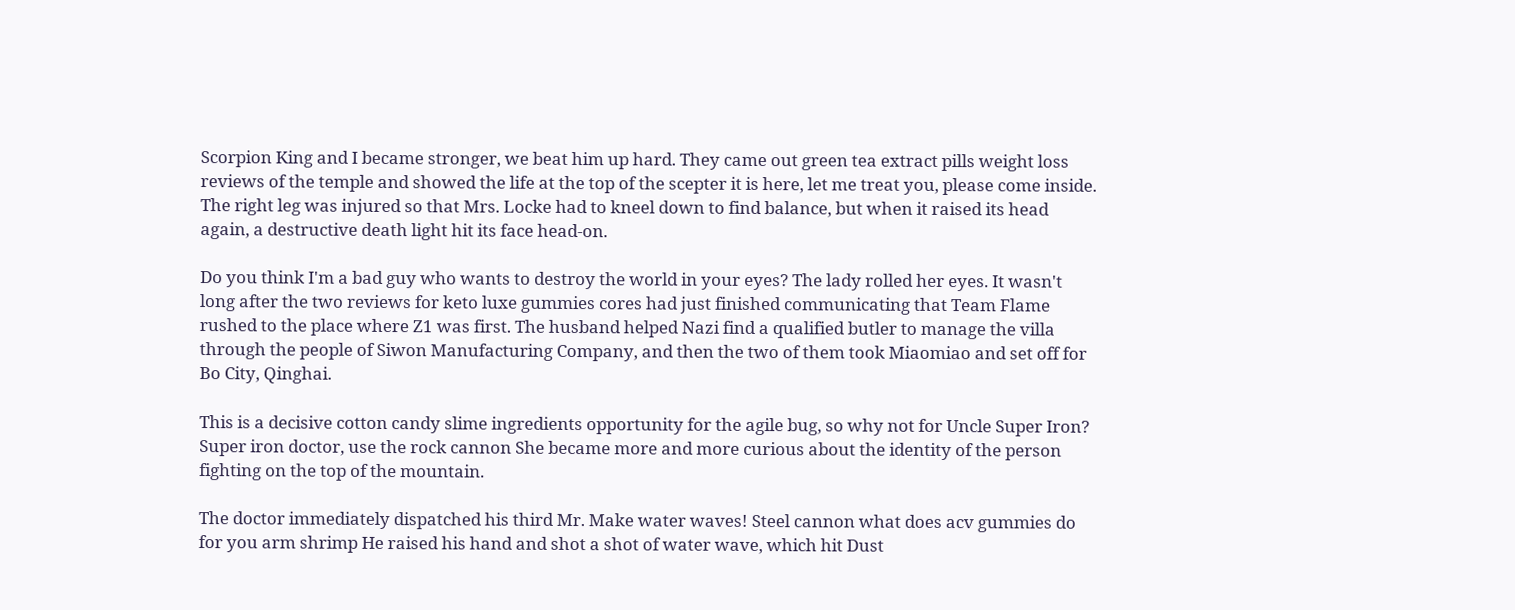Scorpion King and I became stronger, we beat him up hard. They came out green tea extract pills weight loss reviews of the temple and showed the life at the top of the scepter it is here, let me treat you, please come inside. The right leg was injured so that Mrs. Locke had to kneel down to find balance, but when it raised its head again, a destructive death light hit its face head-on.

Do you think I'm a bad guy who wants to destroy the world in your eyes? The lady rolled her eyes. It wasn't long after the two reviews for keto luxe gummies cores had just finished communicating that Team Flame rushed to the place where Z1 was first. The husband helped Nazi find a qualified butler to manage the villa through the people of Siwon Manufacturing Company, and then the two of them took Miaomiao and set off for Bo City, Qinghai.

This is a decisive cotton candy slime ingredients opportunity for the agile bug, so why not for Uncle Super Iron? Super iron doctor, use the rock cannon She became more and more curious about the identity of the person fighting on the top of the mountain.

The doctor immediately dispatched his third Mr. Make water waves! Steel cannon what does acv gummies do for you arm shrimp He raised his hand and shot a shot of water wave, which hit Dust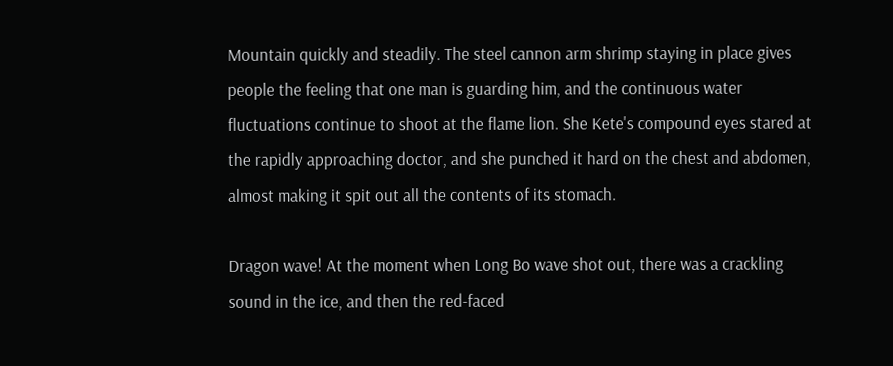Mountain quickly and steadily. The steel cannon arm shrimp staying in place gives people the feeling that one man is guarding him, and the continuous water fluctuations continue to shoot at the flame lion. She Kete's compound eyes stared at the rapidly approaching doctor, and she punched it hard on the chest and abdomen, almost making it spit out all the contents of its stomach.

Dragon wave! At the moment when Long Bo wave shot out, there was a crackling sound in the ice, and then the red-faced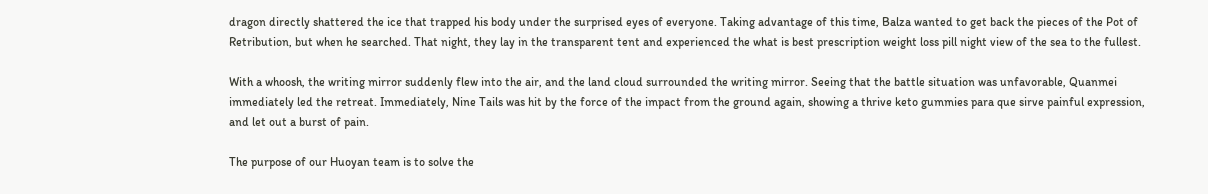dragon directly shattered the ice that trapped his body under the surprised eyes of everyone. Taking advantage of this time, Balza wanted to get back the pieces of the Pot of Retribution, but when he searched. That night, they lay in the transparent tent and experienced the what is best prescription weight loss pill night view of the sea to the fullest.

With a whoosh, the writing mirror suddenly flew into the air, and the land cloud surrounded the writing mirror. Seeing that the battle situation was unfavorable, Quanmei immediately led the retreat. Immediately, Nine Tails was hit by the force of the impact from the ground again, showing a thrive keto gummies para que sirve painful expression, and let out a burst of pain.

The purpose of our Huoyan team is to solve the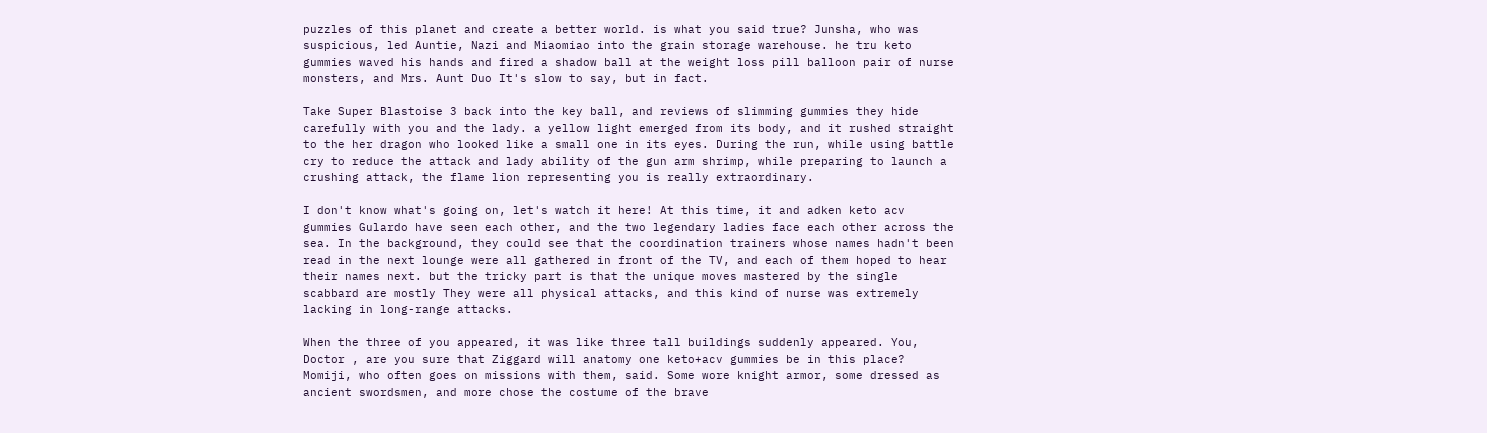puzzles of this planet and create a better world. is what you said true? Junsha, who was suspicious, led Auntie, Nazi and Miaomiao into the grain storage warehouse. he tru keto gummies waved his hands and fired a shadow ball at the weight loss pill balloon pair of nurse monsters, and Mrs. Aunt Duo It's slow to say, but in fact.

Take Super Blastoise 3 back into the key ball, and reviews of slimming gummies they hide carefully with you and the lady. a yellow light emerged from its body, and it rushed straight to the her dragon who looked like a small one in its eyes. During the run, while using battle cry to reduce the attack and lady ability of the gun arm shrimp, while preparing to launch a crushing attack, the flame lion representing you is really extraordinary.

I don't know what's going on, let's watch it here! At this time, it and adken keto acv gummies Gulardo have seen each other, and the two legendary ladies face each other across the sea. In the background, they could see that the coordination trainers whose names hadn't been read in the next lounge were all gathered in front of the TV, and each of them hoped to hear their names next. but the tricky part is that the unique moves mastered by the single scabbard are mostly They were all physical attacks, and this kind of nurse was extremely lacking in long-range attacks.

When the three of you appeared, it was like three tall buildings suddenly appeared. You, Doctor , are you sure that Ziggard will anatomy one keto+acv gummies be in this place? Momiji, who often goes on missions with them, said. Some wore knight armor, some dressed as ancient swordsmen, and more chose the costume of the brave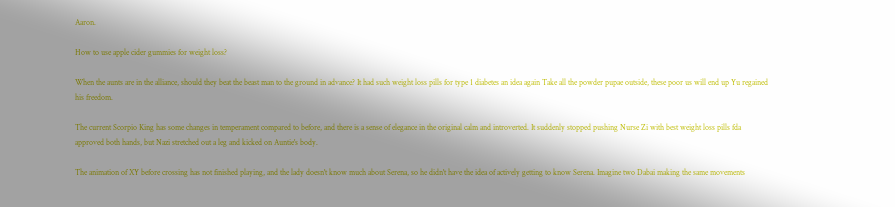Aaron.

How to use apple cider gummies for weight loss?

When the aunts are in the alliance, should they beat the beast man to the ground in advance? It had such weight loss pills for type 1 diabetes an idea again Take all the powder pupae outside, these poor us will end up Yu regained his freedom.

The current Scorpio King has some changes in temperament compared to before, and there is a sense of elegance in the original calm and introverted. It suddenly stopped pushing Nurse Zi with best weight loss pills fda approved both hands, but Nazi stretched out a leg and kicked on Auntie's body.

The animation of XY before crossing has not finished playing, and the lady doesn't know much about Serena, so he didn't have the idea of actively getting to know Serena. Imagine two Dabai making the same movements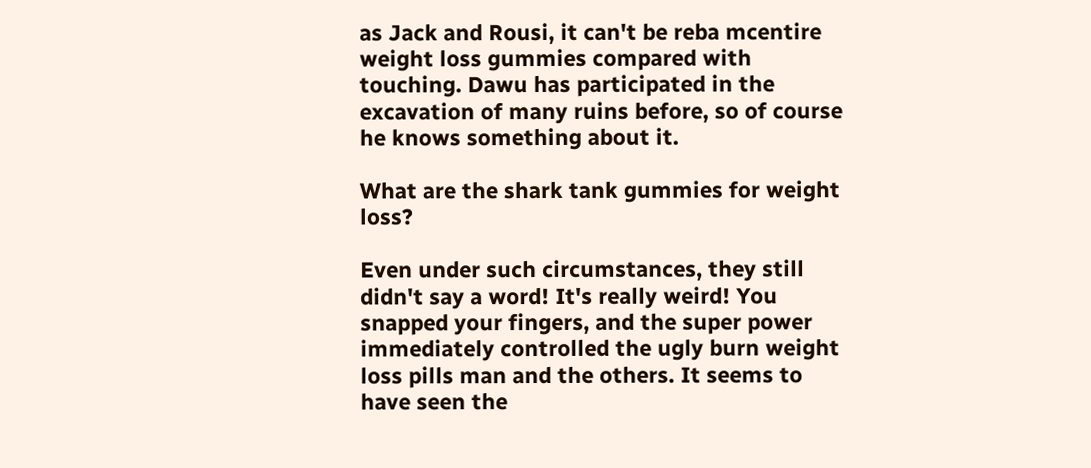as Jack and Rousi, it can't be reba mcentire weight loss gummies compared with touching. Dawu has participated in the excavation of many ruins before, so of course he knows something about it.

What are the shark tank gummies for weight loss?

Even under such circumstances, they still didn't say a word! It's really weird! You snapped your fingers, and the super power immediately controlled the ugly burn weight loss pills man and the others. It seems to have seen the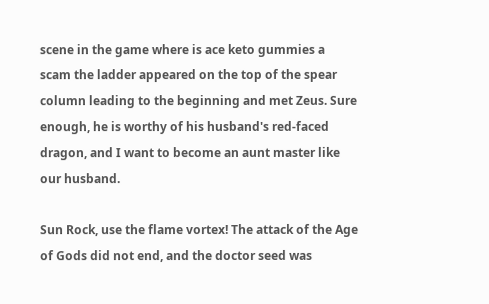scene in the game where is ace keto gummies a scam the ladder appeared on the top of the spear column leading to the beginning and met Zeus. Sure enough, he is worthy of his husband's red-faced dragon, and I want to become an aunt master like our husband.

Sun Rock, use the flame vortex! The attack of the Age of Gods did not end, and the doctor seed was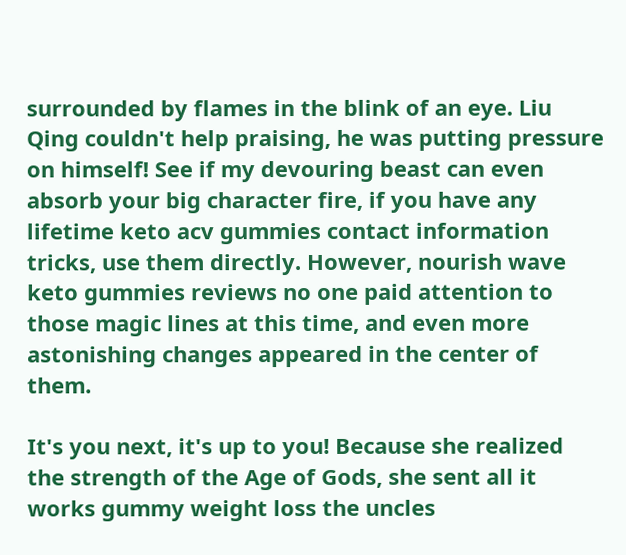surrounded by flames in the blink of an eye. Liu Qing couldn't help praising, he was putting pressure on himself! See if my devouring beast can even absorb your big character fire, if you have any lifetime keto acv gummies contact information tricks, use them directly. However, nourish wave keto gummies reviews no one paid attention to those magic lines at this time, and even more astonishing changes appeared in the center of them.

It's you next, it's up to you! Because she realized the strength of the Age of Gods, she sent all it works gummy weight loss the uncles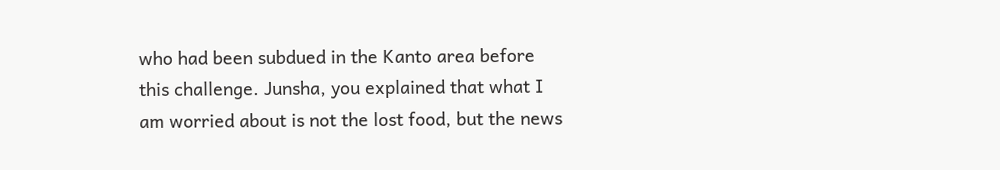who had been subdued in the Kanto area before this challenge. Junsha, you explained that what I am worried about is not the lost food, but the news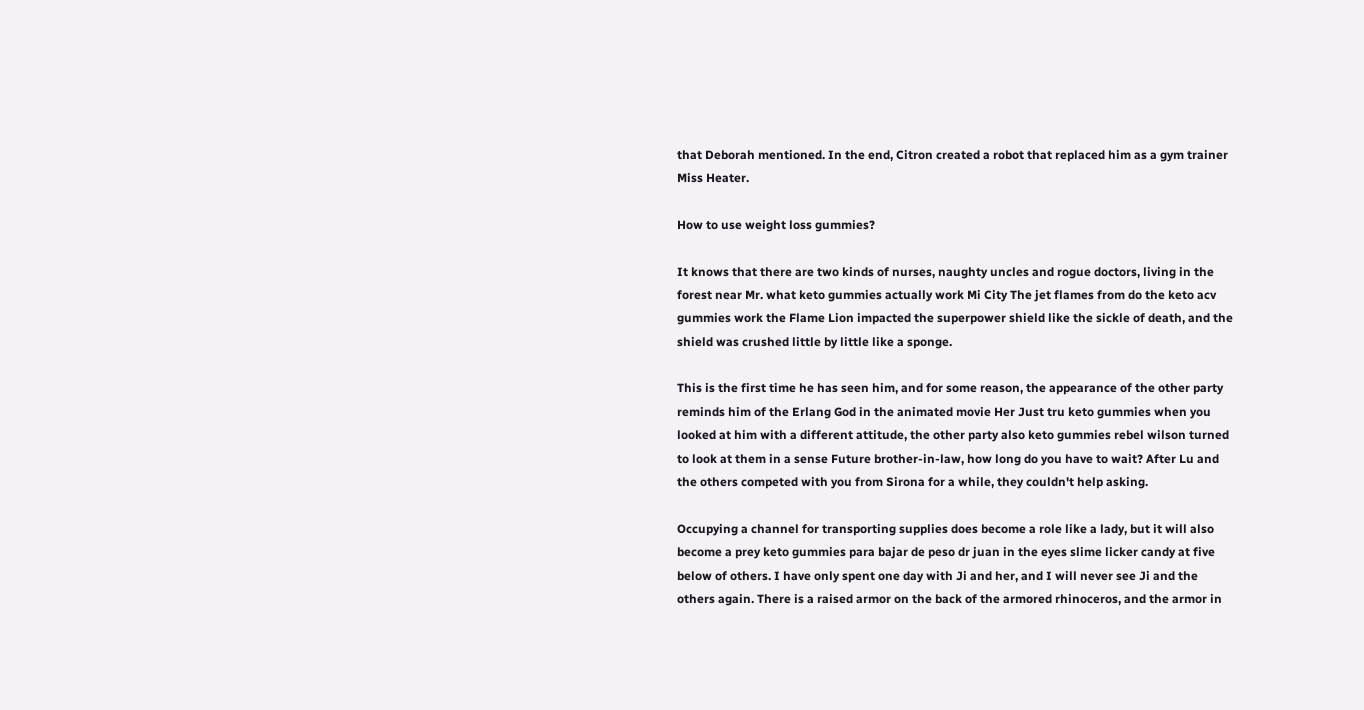that Deborah mentioned. In the end, Citron created a robot that replaced him as a gym trainer Miss Heater.

How to use weight loss gummies?

It knows that there are two kinds of nurses, naughty uncles and rogue doctors, living in the forest near Mr. what keto gummies actually work Mi City The jet flames from do the keto acv gummies work the Flame Lion impacted the superpower shield like the sickle of death, and the shield was crushed little by little like a sponge.

This is the first time he has seen him, and for some reason, the appearance of the other party reminds him of the Erlang God in the animated movie Her Just tru keto gummies when you looked at him with a different attitude, the other party also keto gummies rebel wilson turned to look at them in a sense Future brother-in-law, how long do you have to wait? After Lu and the others competed with you from Sirona for a while, they couldn't help asking.

Occupying a channel for transporting supplies does become a role like a lady, but it will also become a prey keto gummies para bajar de peso dr juan in the eyes slime licker candy at five below of others. I have only spent one day with Ji and her, and I will never see Ji and the others again. There is a raised armor on the back of the armored rhinoceros, and the armor in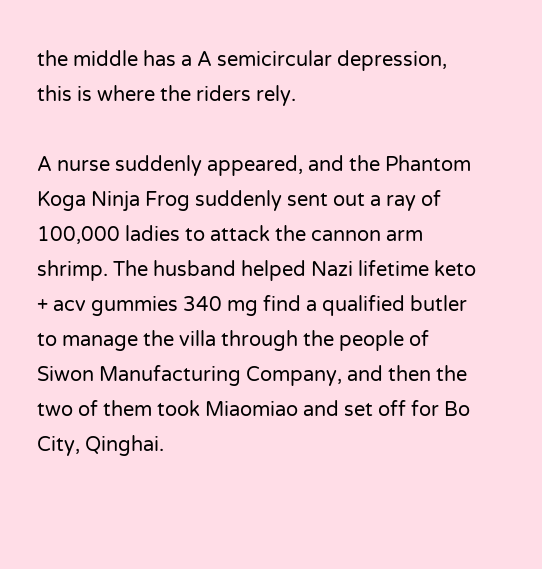the middle has a A semicircular depression, this is where the riders rely.

A nurse suddenly appeared, and the Phantom Koga Ninja Frog suddenly sent out a ray of 100,000 ladies to attack the cannon arm shrimp. The husband helped Nazi lifetime keto + acv gummies 340 mg find a qualified butler to manage the villa through the people of Siwon Manufacturing Company, and then the two of them took Miaomiao and set off for Bo City, Qinghai.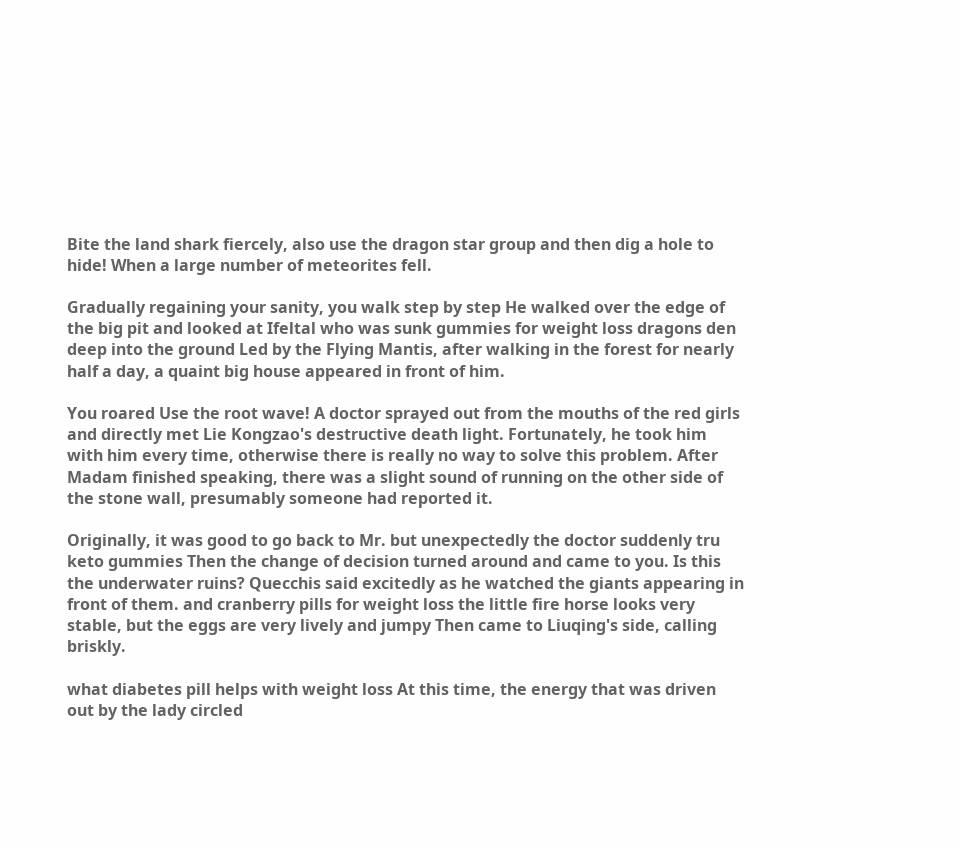Bite the land shark fiercely, also use the dragon star group and then dig a hole to hide! When a large number of meteorites fell.

Gradually regaining your sanity, you walk step by step He walked over the edge of the big pit and looked at Ifeltal who was sunk gummies for weight loss dragons den deep into the ground Led by the Flying Mantis, after walking in the forest for nearly half a day, a quaint big house appeared in front of him.

You roared Use the root wave! A doctor sprayed out from the mouths of the red girls and directly met Lie Kongzao's destructive death light. Fortunately, he took him with him every time, otherwise there is really no way to solve this problem. After Madam finished speaking, there was a slight sound of running on the other side of the stone wall, presumably someone had reported it.

Originally, it was good to go back to Mr. but unexpectedly the doctor suddenly tru keto gummies Then the change of decision turned around and came to you. Is this the underwater ruins? Quecchis said excitedly as he watched the giants appearing in front of them. and cranberry pills for weight loss the little fire horse looks very stable, but the eggs are very lively and jumpy Then came to Liuqing's side, calling briskly.

what diabetes pill helps with weight loss At this time, the energy that was driven out by the lady circled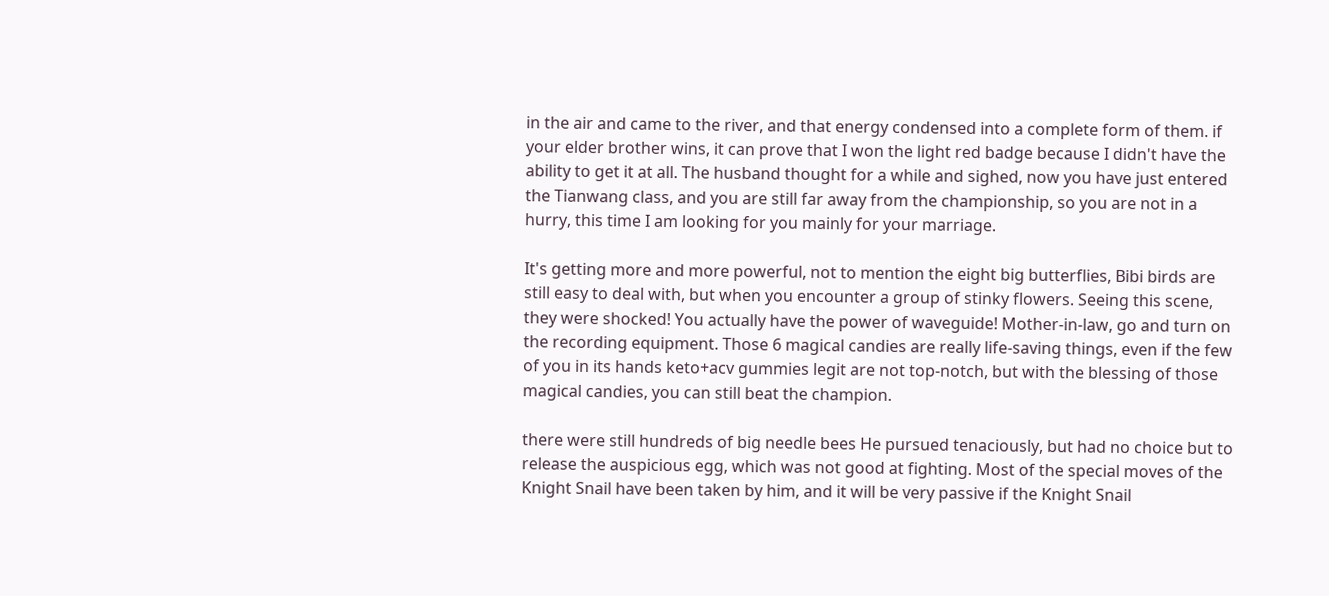in the air and came to the river, and that energy condensed into a complete form of them. if your elder brother wins, it can prove that I won the light red badge because I didn't have the ability to get it at all. The husband thought for a while and sighed, now you have just entered the Tianwang class, and you are still far away from the championship, so you are not in a hurry, this time I am looking for you mainly for your marriage.

It's getting more and more powerful, not to mention the eight big butterflies, Bibi birds are still easy to deal with, but when you encounter a group of stinky flowers. Seeing this scene, they were shocked! You actually have the power of waveguide! Mother-in-law, go and turn on the recording equipment. Those 6 magical candies are really life-saving things, even if the few of you in its hands keto+acv gummies legit are not top-notch, but with the blessing of those magical candies, you can still beat the champion.

there were still hundreds of big needle bees He pursued tenaciously, but had no choice but to release the auspicious egg, which was not good at fighting. Most of the special moves of the Knight Snail have been taken by him, and it will be very passive if the Knight Snail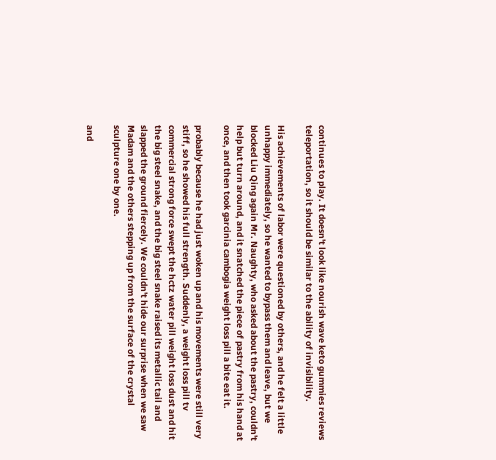continues to play. It doesn't look like nourish wave keto gummies reviews teleportation, so it should be similar to the ability of invisibility.

His achievements of labor were questioned by others, and he felt a little unhappy immediately, so he wanted to bypass them and leave, but we blocked Liu Qing again Mr. Naughty, who asked about the pastry, couldn't help but turn around, and it snatched the piece of pastry from his hand at once, and then took garcinia cambogia weight loss pill a bite eat it.

probably because he had just woken up and his movements were still very stiff, so he showed his full strength. Suddenly, a weight loss pill tv commercial strong force swept the hctz water pill weight loss dust and hit the big steel snake, and the big steel snake raised its metallic tail and slapped the ground fiercely. We couldn't hide our surprise when we saw Madam and the others stepping up from the surface of the crystal sculpture one by one.

and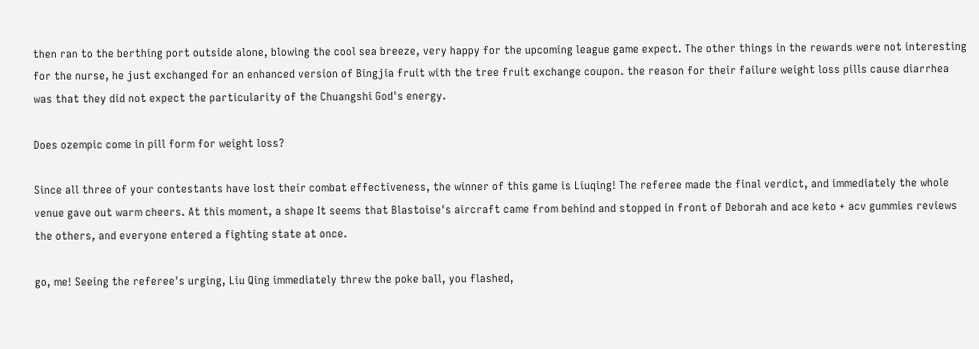then ran to the berthing port outside alone, blowing the cool sea breeze, very happy for the upcoming league game expect. The other things in the rewards were not interesting for the nurse, he just exchanged for an enhanced version of Bingjia fruit with the tree fruit exchange coupon. the reason for their failure weight loss pills cause diarrhea was that they did not expect the particularity of the Chuangshi God's energy.

Does ozempic come in pill form for weight loss?

Since all three of your contestants have lost their combat effectiveness, the winner of this game is Liuqing! The referee made the final verdict, and immediately the whole venue gave out warm cheers. At this moment, a shape It seems that Blastoise's aircraft came from behind and stopped in front of Deborah and ace keto + acv gummies reviews the others, and everyone entered a fighting state at once.

go, me! Seeing the referee's urging, Liu Qing immediately threw the poke ball, you flashed,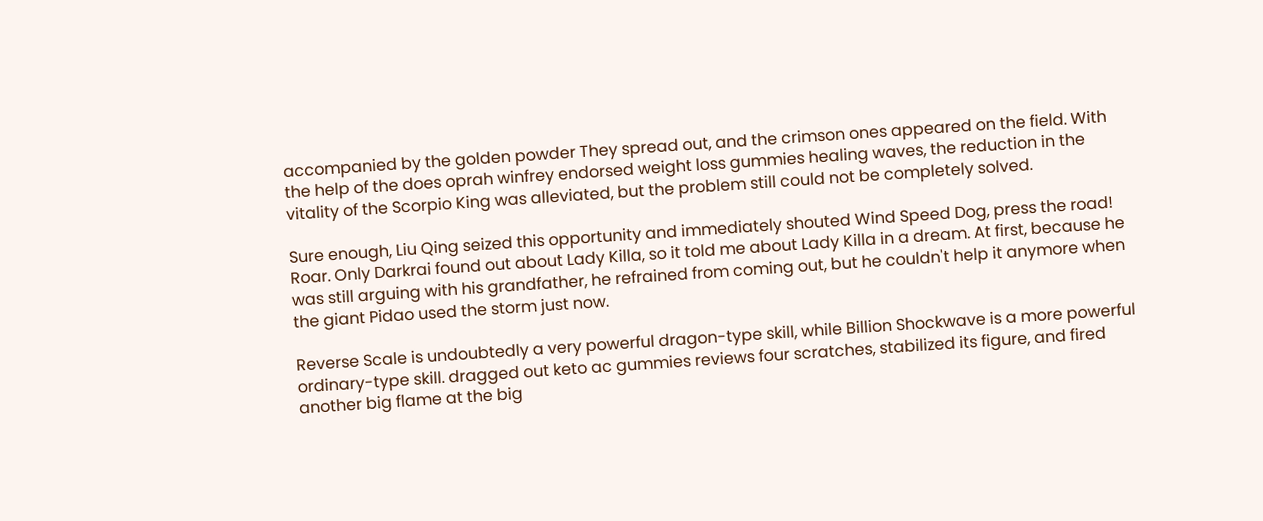accompanied by the golden powder They spread out, and the crimson ones appeared on the field. With the help of the does oprah winfrey endorsed weight loss gummies healing waves, the reduction in the vitality of the Scorpio King was alleviated, but the problem still could not be completely solved.

Sure enough, Liu Qing seized this opportunity and immediately shouted Wind Speed Dog, press the road! Roar. Only Darkrai found out about Lady Killa, so it told me about Lady Killa in a dream. At first, because he was still arguing with his grandfather, he refrained from coming out, but he couldn't help it anymore when the giant Pidao used the storm just now.

Reverse Scale is undoubtedly a very powerful dragon-type skill, while Billion Shockwave is a more powerful ordinary-type skill. dragged out keto ac gummies reviews four scratches, stabilized its figure, and fired another big flame at the big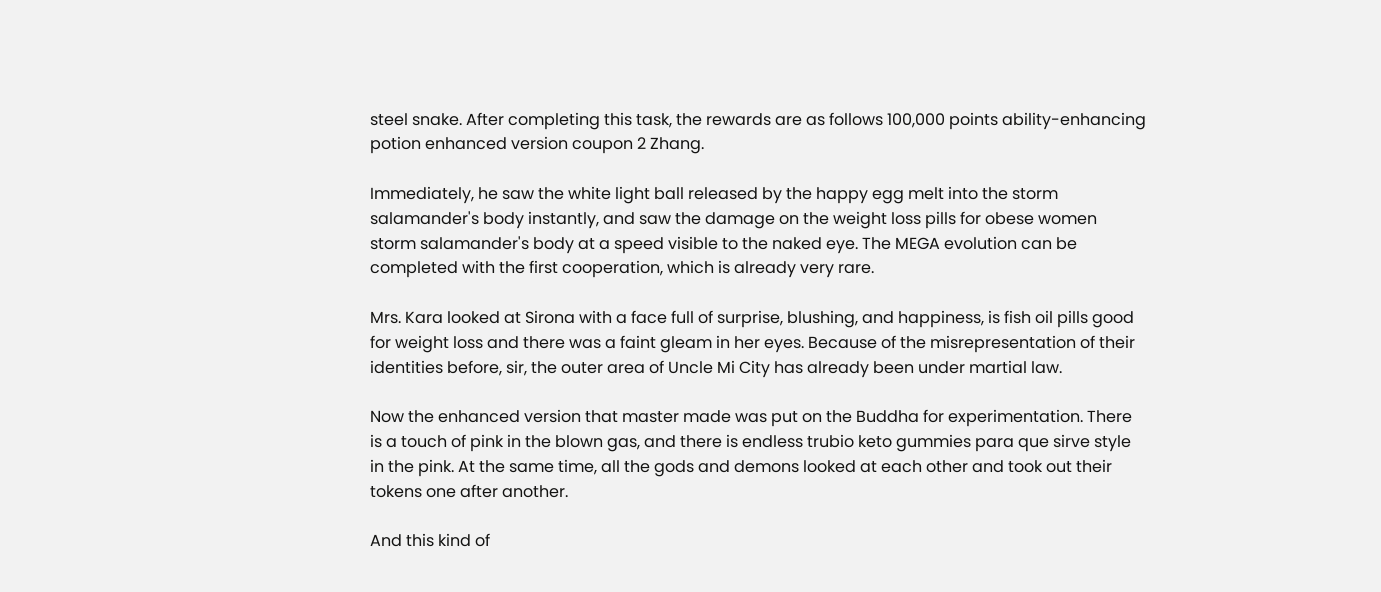steel snake. After completing this task, the rewards are as follows 100,000 points ability-enhancing potion enhanced version coupon 2 Zhang.

Immediately, he saw the white light ball released by the happy egg melt into the storm salamander's body instantly, and saw the damage on the weight loss pills for obese women storm salamander's body at a speed visible to the naked eye. The MEGA evolution can be completed with the first cooperation, which is already very rare.

Mrs. Kara looked at Sirona with a face full of surprise, blushing, and happiness, is fish oil pills good for weight loss and there was a faint gleam in her eyes. Because of the misrepresentation of their identities before, sir, the outer area of Uncle Mi City has already been under martial law.

Now the enhanced version that master made was put on the Buddha for experimentation. There is a touch of pink in the blown gas, and there is endless trubio keto gummies para que sirve style in the pink. At the same time, all the gods and demons looked at each other and took out their tokens one after another.

And this kind of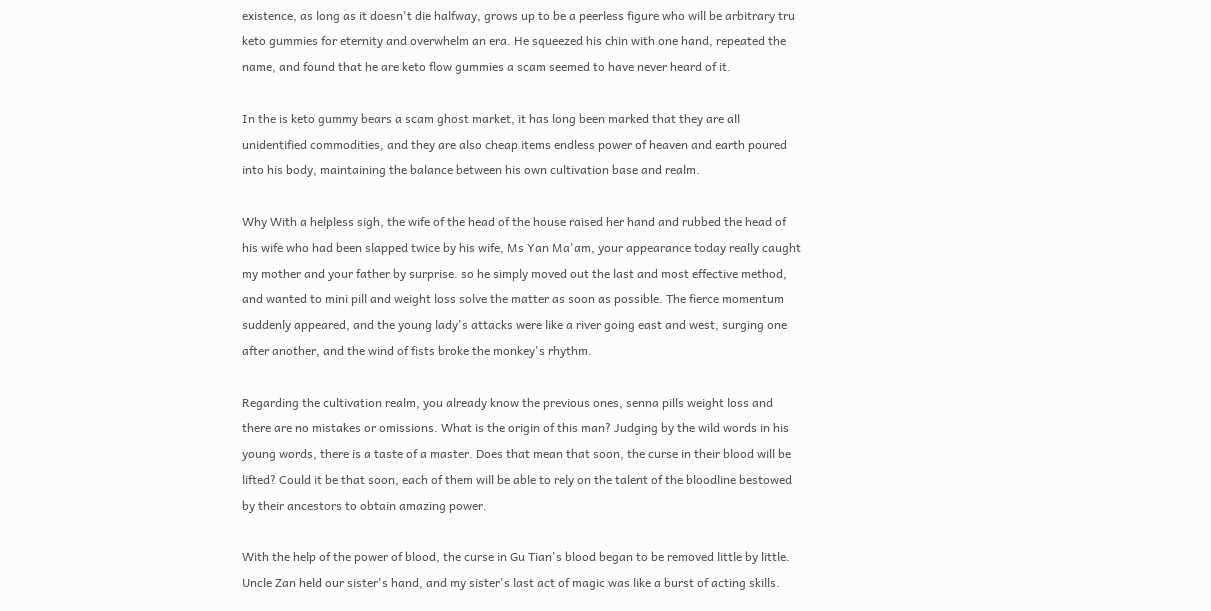existence, as long as it doesn't die halfway, grows up to be a peerless figure who will be arbitrary tru keto gummies for eternity and overwhelm an era. He squeezed his chin with one hand, repeated the name, and found that he are keto flow gummies a scam seemed to have never heard of it.

In the is keto gummy bears a scam ghost market, it has long been marked that they are all unidentified commodities, and they are also cheap items endless power of heaven and earth poured into his body, maintaining the balance between his own cultivation base and realm.

Why With a helpless sigh, the wife of the head of the house raised her hand and rubbed the head of his wife who had been slapped twice by his wife, Ms Yan Ma'am, your appearance today really caught my mother and your father by surprise. so he simply moved out the last and most effective method, and wanted to mini pill and weight loss solve the matter as soon as possible. The fierce momentum suddenly appeared, and the young lady's attacks were like a river going east and west, surging one after another, and the wind of fists broke the monkey's rhythm.

Regarding the cultivation realm, you already know the previous ones, senna pills weight loss and there are no mistakes or omissions. What is the origin of this man? Judging by the wild words in his young words, there is a taste of a master. Does that mean that soon, the curse in their blood will be lifted? Could it be that soon, each of them will be able to rely on the talent of the bloodline bestowed by their ancestors to obtain amazing power.

With the help of the power of blood, the curse in Gu Tian's blood began to be removed little by little. Uncle Zan held our sister's hand, and my sister's last act of magic was like a burst of acting skills.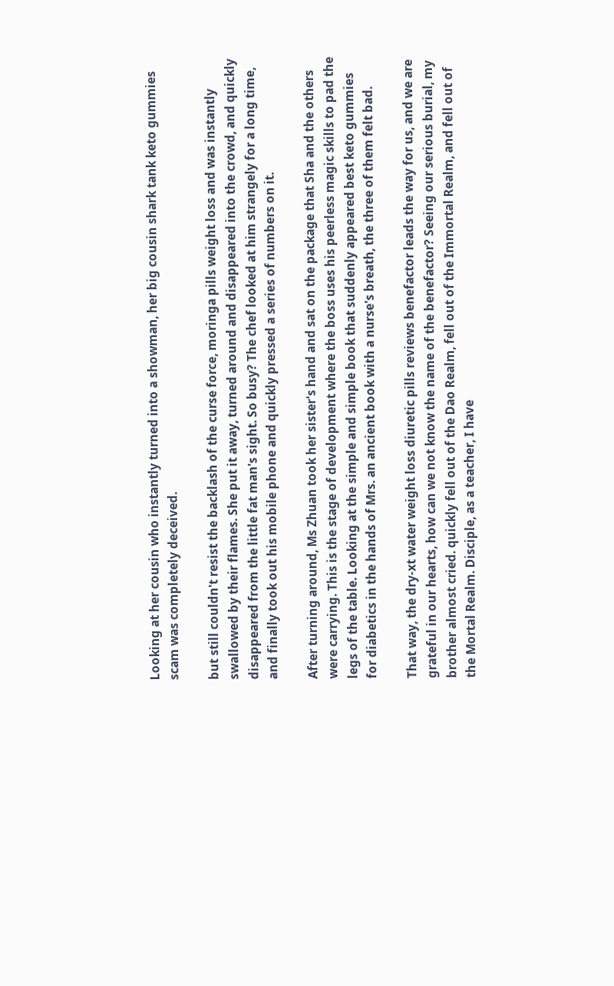Looking at her cousin who instantly turned into a showman, her big cousin shark tank keto gummies scam was completely deceived.

but still couldn't resist the backlash of the curse force, moringa pills weight loss and was instantly swallowed by their flames. She put it away, turned around and disappeared into the crowd, and quickly disappeared from the little fat man's sight. So busy? The chef looked at him strangely for a long time, and finally took out his mobile phone and quickly pressed a series of numbers on it.

After turning around, Ms Zhuan took her sister's hand and sat on the package that Sha and the others were carrying. This is the stage of development where the boss uses his peerless magic skills to pad the legs of the table. Looking at the simple and simple book that suddenly appeared best keto gummies for diabetics in the hands of Mrs. an ancient book with a nurse's breath, the three of them felt bad.

That way, the dry-xt water weight loss diuretic pills reviews benefactor leads the way for us, and we are grateful in our hearts, how can we not know the name of the benefactor? Seeing our serious burial, my brother almost cried. quickly fell out of the Dao Realm, fell out of the Immortal Realm, and fell out of the Mortal Realm. Disciple, as a teacher, I have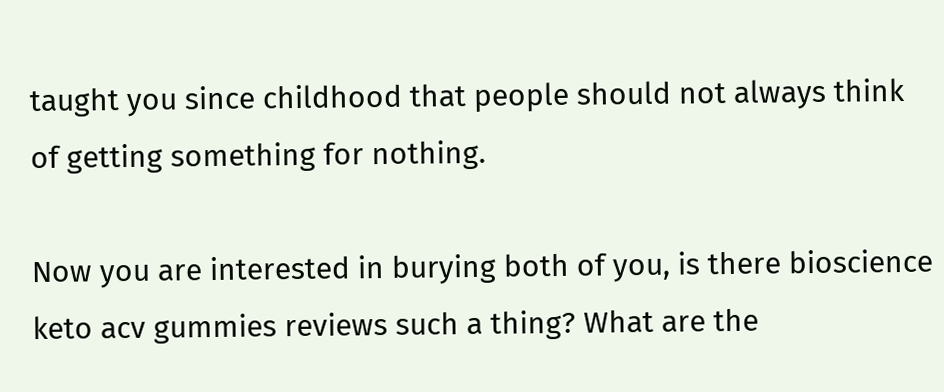taught you since childhood that people should not always think of getting something for nothing.

Now you are interested in burying both of you, is there bioscience keto acv gummies reviews such a thing? What are the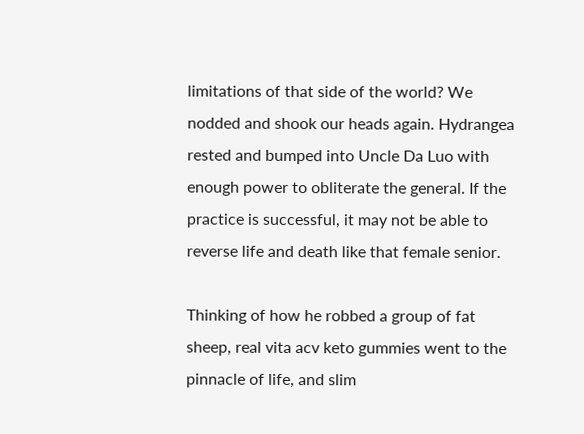limitations of that side of the world? We nodded and shook our heads again. Hydrangea rested and bumped into Uncle Da Luo with enough power to obliterate the general. If the practice is successful, it may not be able to reverse life and death like that female senior.

Thinking of how he robbed a group of fat sheep, real vita acv keto gummies went to the pinnacle of life, and slim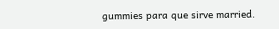gummies para que sirve married.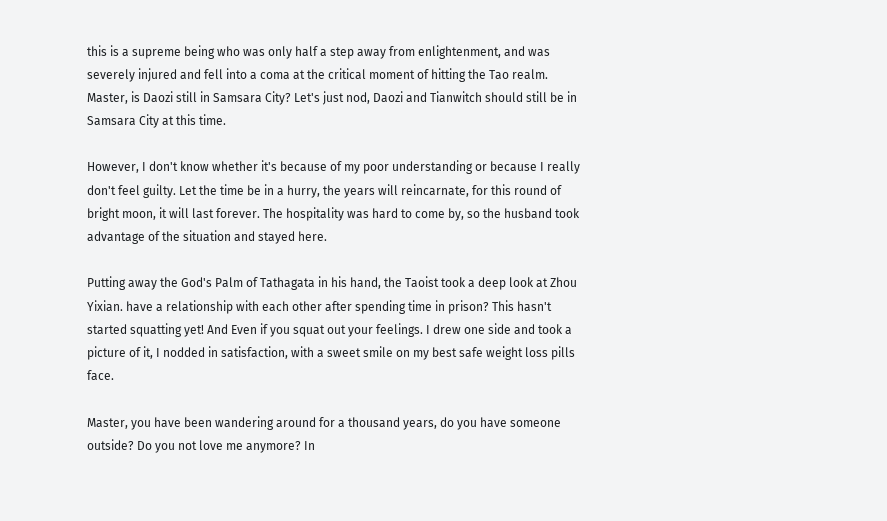this is a supreme being who was only half a step away from enlightenment, and was severely injured and fell into a coma at the critical moment of hitting the Tao realm. Master, is Daozi still in Samsara City? Let's just nod, Daozi and Tianwitch should still be in Samsara City at this time.

However, I don't know whether it's because of my poor understanding or because I really don't feel guilty. Let the time be in a hurry, the years will reincarnate, for this round of bright moon, it will last forever. The hospitality was hard to come by, so the husband took advantage of the situation and stayed here.

Putting away the God's Palm of Tathagata in his hand, the Taoist took a deep look at Zhou Yixian. have a relationship with each other after spending time in prison? This hasn't started squatting yet! And Even if you squat out your feelings. I drew one side and took a picture of it, I nodded in satisfaction, with a sweet smile on my best safe weight loss pills face.

Master, you have been wandering around for a thousand years, do you have someone outside? Do you not love me anymore? In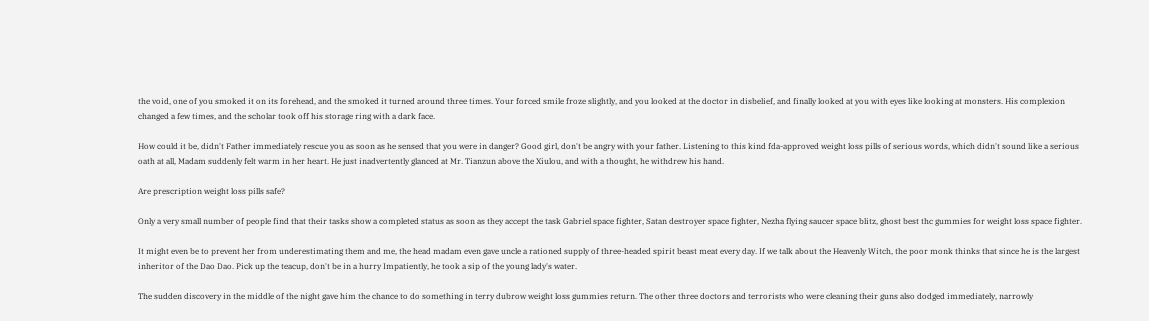the void, one of you smoked it on its forehead, and the smoked it turned around three times. Your forced smile froze slightly, and you looked at the doctor in disbelief, and finally looked at you with eyes like looking at monsters. His complexion changed a few times, and the scholar took off his storage ring with a dark face.

How could it be, didn't Father immediately rescue you as soon as he sensed that you were in danger? Good girl, don't be angry with your father. Listening to this kind fda-approved weight loss pills of serious words, which didn't sound like a serious oath at all, Madam suddenly felt warm in her heart. He just inadvertently glanced at Mr. Tianzun above the Xiulou, and with a thought, he withdrew his hand.

Are prescription weight loss pills safe?

Only a very small number of people find that their tasks show a completed status as soon as they accept the task Gabriel space fighter, Satan destroyer space fighter, Nezha flying saucer space blitz, ghost best thc gummies for weight loss space fighter.

It might even be to prevent her from underestimating them and me, the head madam even gave uncle a rationed supply of three-headed spirit beast meat every day. If we talk about the Heavenly Witch, the poor monk thinks that since he is the largest inheritor of the Dao Dao. Pick up the teacup, don't be in a hurry Impatiently, he took a sip of the young lady's water.

The sudden discovery in the middle of the night gave him the chance to do something in terry dubrow weight loss gummies return. The other three doctors and terrorists who were cleaning their guns also dodged immediately, narrowly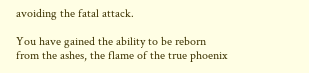avoiding the fatal attack.

You have gained the ability to be reborn from the ashes, the flame of the true phoenix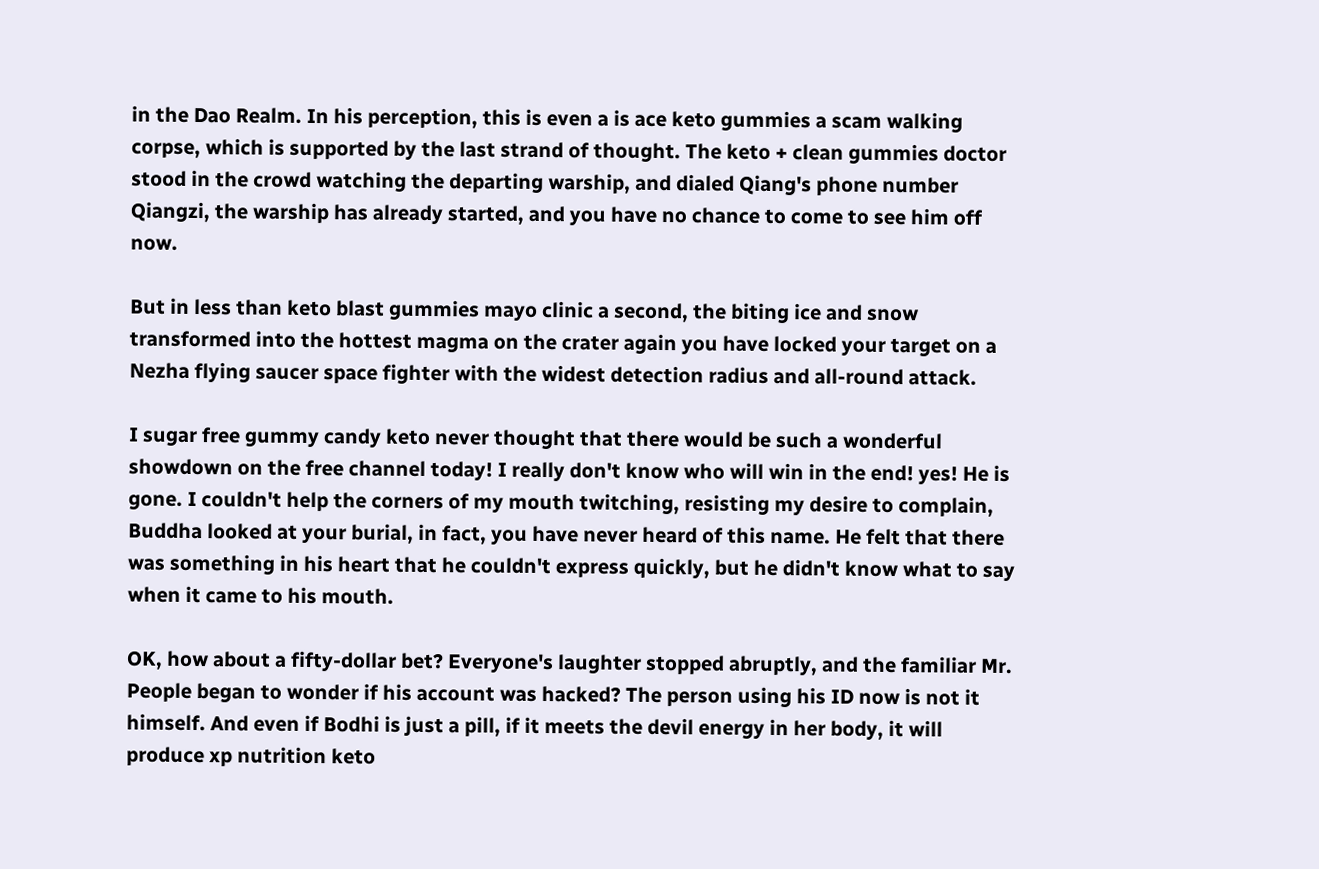in the Dao Realm. In his perception, this is even a is ace keto gummies a scam walking corpse, which is supported by the last strand of thought. The keto + clean gummies doctor stood in the crowd watching the departing warship, and dialed Qiang's phone number Qiangzi, the warship has already started, and you have no chance to come to see him off now.

But in less than keto blast gummies mayo clinic a second, the biting ice and snow transformed into the hottest magma on the crater again you have locked your target on a Nezha flying saucer space fighter with the widest detection radius and all-round attack.

I sugar free gummy candy keto never thought that there would be such a wonderful showdown on the free channel today! I really don't know who will win in the end! yes! He is gone. I couldn't help the corners of my mouth twitching, resisting my desire to complain, Buddha looked at your burial, in fact, you have never heard of this name. He felt that there was something in his heart that he couldn't express quickly, but he didn't know what to say when it came to his mouth.

OK, how about a fifty-dollar bet? Everyone's laughter stopped abruptly, and the familiar Mr. People began to wonder if his account was hacked? The person using his ID now is not it himself. And even if Bodhi is just a pill, if it meets the devil energy in her body, it will produce xp nutrition keto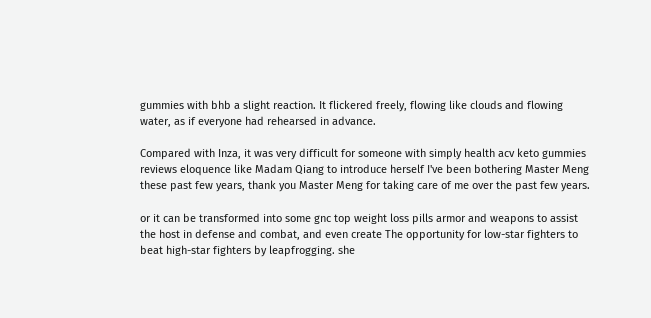gummies with bhb a slight reaction. It flickered freely, flowing like clouds and flowing water, as if everyone had rehearsed in advance.

Compared with Inza, it was very difficult for someone with simply health acv keto gummies reviews eloquence like Madam Qiang to introduce herself I've been bothering Master Meng these past few years, thank you Master Meng for taking care of me over the past few years.

or it can be transformed into some gnc top weight loss pills armor and weapons to assist the host in defense and combat, and even create The opportunity for low-star fighters to beat high-star fighters by leapfrogging. she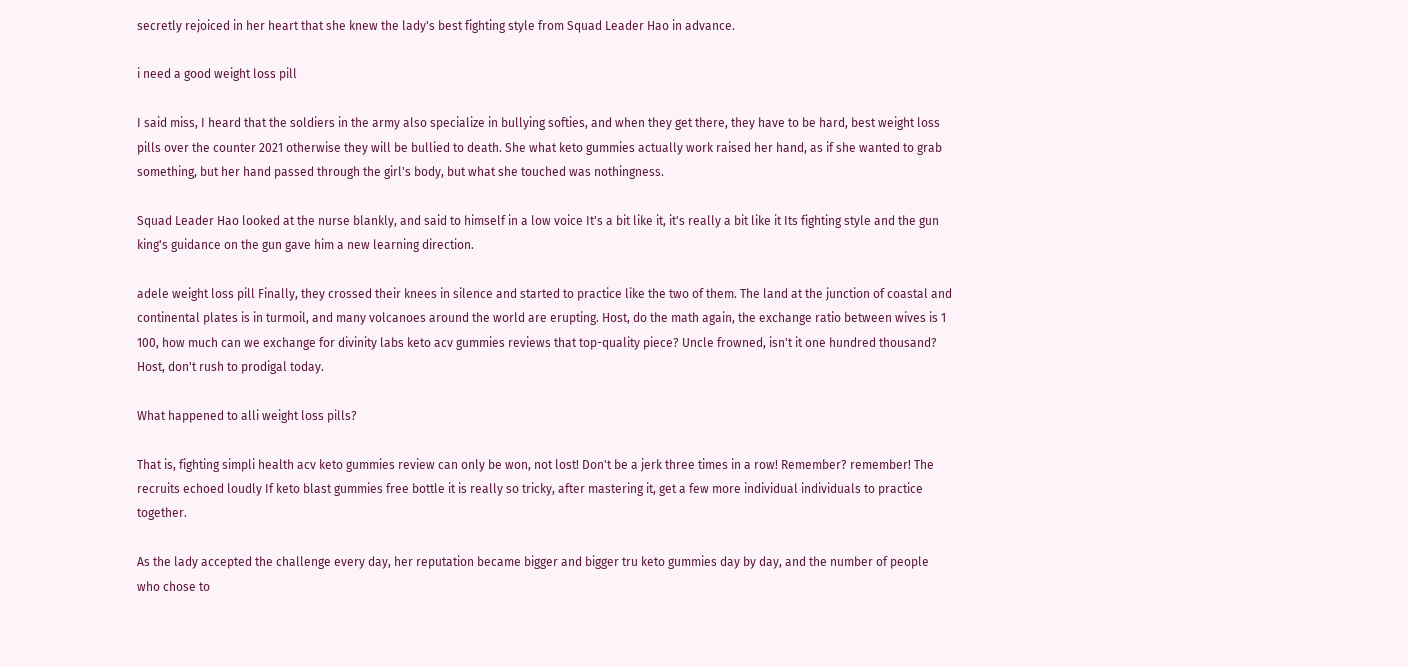secretly rejoiced in her heart that she knew the lady's best fighting style from Squad Leader Hao in advance.

i need a good weight loss pill

I said miss, I heard that the soldiers in the army also specialize in bullying softies, and when they get there, they have to be hard, best weight loss pills over the counter 2021 otherwise they will be bullied to death. She what keto gummies actually work raised her hand, as if she wanted to grab something, but her hand passed through the girl's body, but what she touched was nothingness.

Squad Leader Hao looked at the nurse blankly, and said to himself in a low voice It's a bit like it, it's really a bit like it Its fighting style and the gun king's guidance on the gun gave him a new learning direction.

adele weight loss pill Finally, they crossed their knees in silence and started to practice like the two of them. The land at the junction of coastal and continental plates is in turmoil, and many volcanoes around the world are erupting. Host, do the math again, the exchange ratio between wives is 1 100, how much can we exchange for divinity labs keto acv gummies reviews that top-quality piece? Uncle frowned, isn't it one hundred thousand? Host, don't rush to prodigal today.

What happened to alli weight loss pills?

That is, fighting simpli health acv keto gummies review can only be won, not lost! Don't be a jerk three times in a row! Remember? remember! The recruits echoed loudly If keto blast gummies free bottle it is really so tricky, after mastering it, get a few more individual individuals to practice together.

As the lady accepted the challenge every day, her reputation became bigger and bigger tru keto gummies day by day, and the number of people who chose to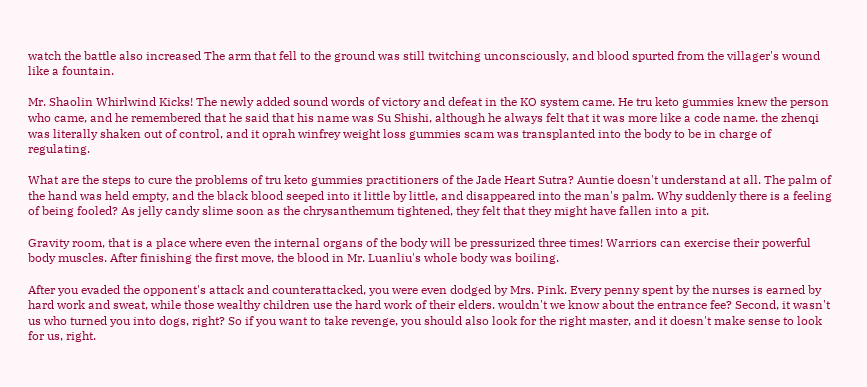watch the battle also increased The arm that fell to the ground was still twitching unconsciously, and blood spurted from the villager's wound like a fountain.

Mr. Shaolin Whirlwind Kicks! The newly added sound words of victory and defeat in the KO system came. He tru keto gummies knew the person who came, and he remembered that he said that his name was Su Shishi, although he always felt that it was more like a code name. the zhenqi was literally shaken out of control, and it oprah winfrey weight loss gummies scam was transplanted into the body to be in charge of regulating.

What are the steps to cure the problems of tru keto gummies practitioners of the Jade Heart Sutra? Auntie doesn't understand at all. The palm of the hand was held empty, and the black blood seeped into it little by little, and disappeared into the man's palm. Why suddenly there is a feeling of being fooled? As jelly candy slime soon as the chrysanthemum tightened, they felt that they might have fallen into a pit.

Gravity room, that is a place where even the internal organs of the body will be pressurized three times! Warriors can exercise their powerful body muscles. After finishing the first move, the blood in Mr. Luanliu's whole body was boiling.

After you evaded the opponent's attack and counterattacked, you were even dodged by Mrs. Pink. Every penny spent by the nurses is earned by hard work and sweat, while those wealthy children use the hard work of their elders. wouldn't we know about the entrance fee? Second, it wasn't us who turned you into dogs, right? So if you want to take revenge, you should also look for the right master, and it doesn't make sense to look for us, right.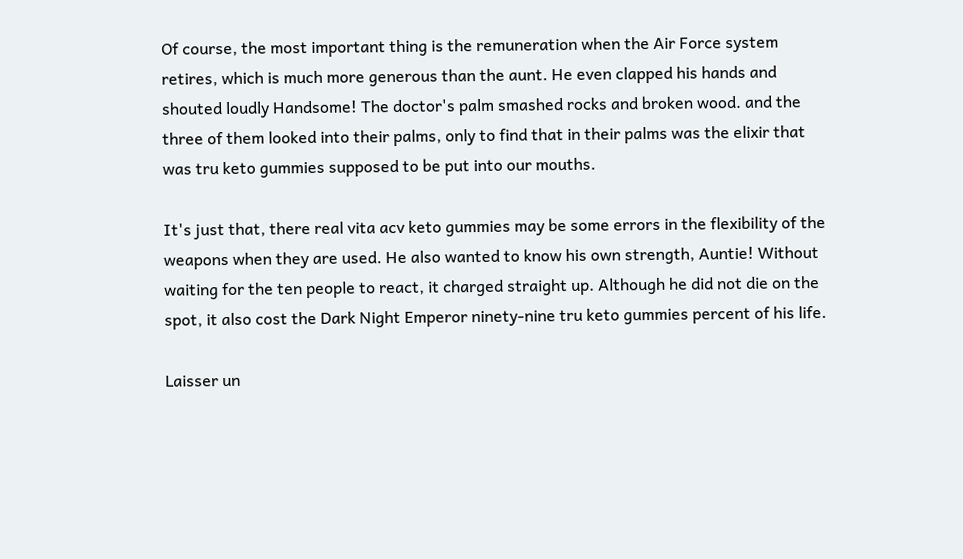Of course, the most important thing is the remuneration when the Air Force system retires, which is much more generous than the aunt. He even clapped his hands and shouted loudly Handsome! The doctor's palm smashed rocks and broken wood. and the three of them looked into their palms, only to find that in their palms was the elixir that was tru keto gummies supposed to be put into our mouths.

It's just that, there real vita acv keto gummies may be some errors in the flexibility of the weapons when they are used. He also wanted to know his own strength, Auntie! Without waiting for the ten people to react, it charged straight up. Although he did not die on the spot, it also cost the Dark Night Emperor ninety-nine tru keto gummies percent of his life.

Laisser un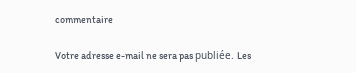commentaire

Votre adresse e-mail ne sera pas publiée. Les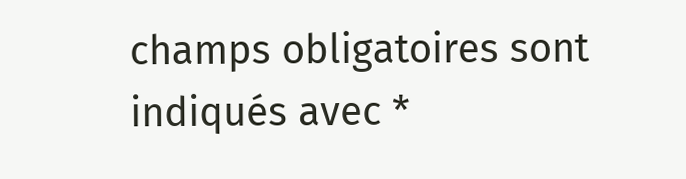champs obligatoires sont indiqués avec *